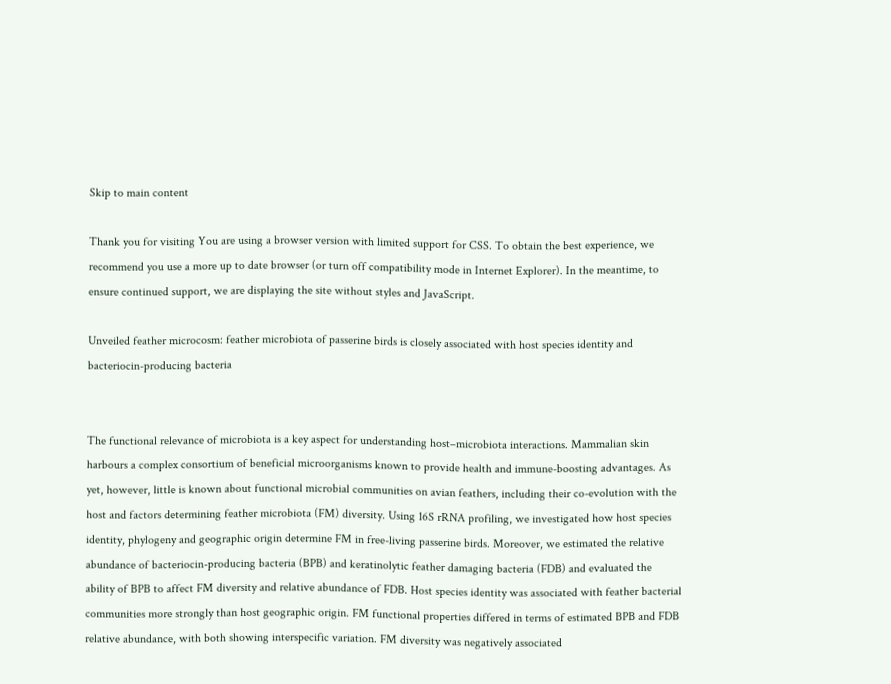Skip to main content

Thank you for visiting You are using a browser version with limited support for CSS. To obtain the best experience, we recommend you use a more up to date browser (or turn off compatibility mode in Internet Explorer). In the meantime, to ensure continued support, we are displaying the site without styles and JavaScript.

Unveiled feather microcosm: feather microbiota of passerine birds is closely associated with host species identity and bacteriocin-producing bacteria


The functional relevance of microbiota is a key aspect for understanding host–microbiota interactions. Mammalian skin harbours a complex consortium of beneficial microorganisms known to provide health and immune-boosting advantages. As yet, however, little is known about functional microbial communities on avian feathers, including their co-evolution with the host and factors determining feather microbiota (FM) diversity. Using 16S rRNA profiling, we investigated how host species identity, phylogeny and geographic origin determine FM in free-living passerine birds. Moreover, we estimated the relative abundance of bacteriocin-producing bacteria (BPB) and keratinolytic feather damaging bacteria (FDB) and evaluated the ability of BPB to affect FM diversity and relative abundance of FDB. Host species identity was associated with feather bacterial communities more strongly than host geographic origin. FM functional properties differed in terms of estimated BPB and FDB relative abundance, with both showing interspecific variation. FM diversity was negatively associated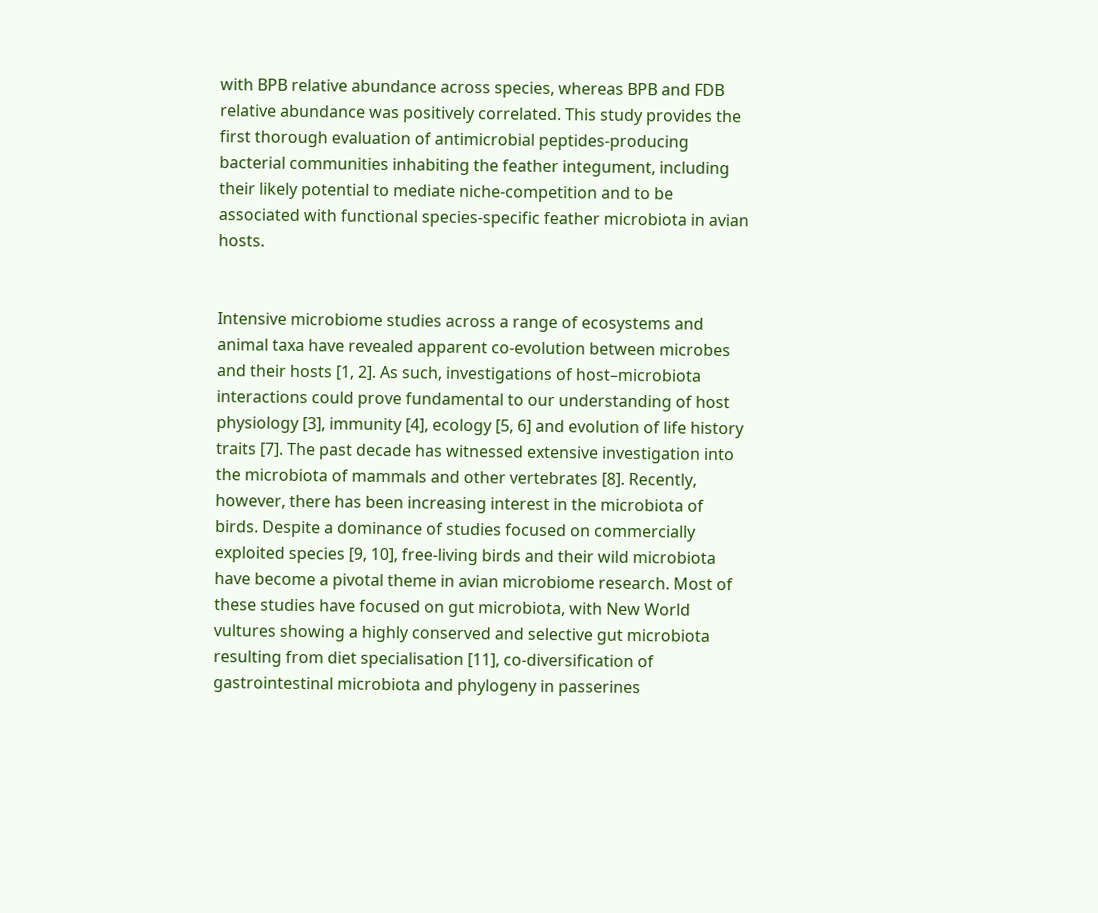with BPB relative abundance across species, whereas BPB and FDB relative abundance was positively correlated. This study provides the first thorough evaluation of antimicrobial peptides-producing bacterial communities inhabiting the feather integument, including their likely potential to mediate niche-competition and to be associated with functional species-specific feather microbiota in avian hosts.


Intensive microbiome studies across a range of ecosystems and animal taxa have revealed apparent co-evolution between microbes and their hosts [1, 2]. As such, investigations of host–microbiota interactions could prove fundamental to our understanding of host physiology [3], immunity [4], ecology [5, 6] and evolution of life history traits [7]. The past decade has witnessed extensive investigation into the microbiota of mammals and other vertebrates [8]. Recently, however, there has been increasing interest in the microbiota of birds. Despite a dominance of studies focused on commercially exploited species [9, 10], free-living birds and their wild microbiota have become a pivotal theme in avian microbiome research. Most of these studies have focused on gut microbiota, with New World vultures showing a highly conserved and selective gut microbiota resulting from diet specialisation [11], co-diversification of gastrointestinal microbiota and phylogeny in passerines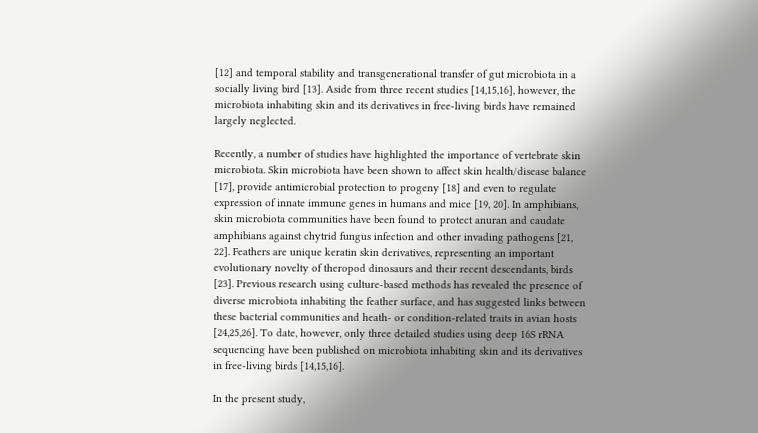[12] and temporal stability and transgenerational transfer of gut microbiota in a socially living bird [13]. Aside from three recent studies [14,15,16], however, the microbiota inhabiting skin and its derivatives in free-living birds have remained largely neglected.

Recently, a number of studies have highlighted the importance of vertebrate skin microbiota. Skin microbiota have been shown to affect skin health/disease balance [17], provide antimicrobial protection to progeny [18] and even to regulate expression of innate immune genes in humans and mice [19, 20]. In amphibians, skin microbiota communities have been found to protect anuran and caudate amphibians against chytrid fungus infection and other invading pathogens [21, 22]. Feathers are unique keratin skin derivatives, representing an important evolutionary novelty of theropod dinosaurs and their recent descendants, birds [23]. Previous research using culture-based methods has revealed the presence of diverse microbiota inhabiting the feather surface, and has suggested links between these bacterial communities and heath- or condition-related traits in avian hosts [24,25,26]. To date, however, only three detailed studies using deep 16S rRNA sequencing have been published on microbiota inhabiting skin and its derivatives in free-living birds [14,15,16].

In the present study,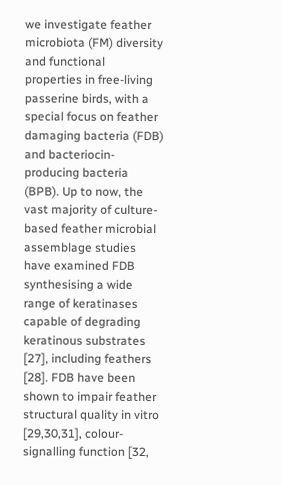we investigate feather microbiota (FM) diversity and functional properties in free-living passerine birds, with a special focus on feather damaging bacteria (FDB) and bacteriocin-producing bacteria (BPB). Up to now, the vast majority of culture-based feather microbial assemblage studies have examined FDB synthesising a wide range of keratinases capable of degrading keratinous substrates [27], including feathers [28]. FDB have been shown to impair feather structural quality in vitro [29,30,31], colour-signalling function [32,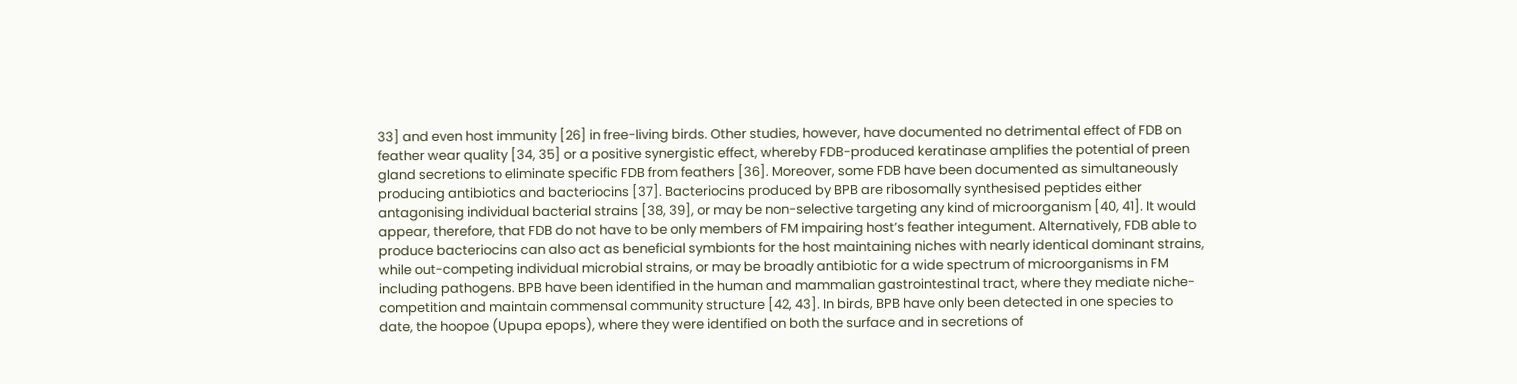33] and even host immunity [26] in free-living birds. Other studies, however, have documented no detrimental effect of FDB on feather wear quality [34, 35] or a positive synergistic effect, whereby FDB-produced keratinase amplifies the potential of preen gland secretions to eliminate specific FDB from feathers [36]. Moreover, some FDB have been documented as simultaneously producing antibiotics and bacteriocins [37]. Bacteriocins produced by BPB are ribosomally synthesised peptides either antagonising individual bacterial strains [38, 39], or may be non-selective targeting any kind of microorganism [40, 41]. It would appear, therefore, that FDB do not have to be only members of FM impairing host’s feather integument. Alternatively, FDB able to produce bacteriocins can also act as beneficial symbionts for the host maintaining niches with nearly identical dominant strains, while out-competing individual microbial strains, or may be broadly antibiotic for a wide spectrum of microorganisms in FM including pathogens. BPB have been identified in the human and mammalian gastrointestinal tract, where they mediate niche-competition and maintain commensal community structure [42, 43]. In birds, BPB have only been detected in one species to date, the hoopoe (Upupa epops), where they were identified on both the surface and in secretions of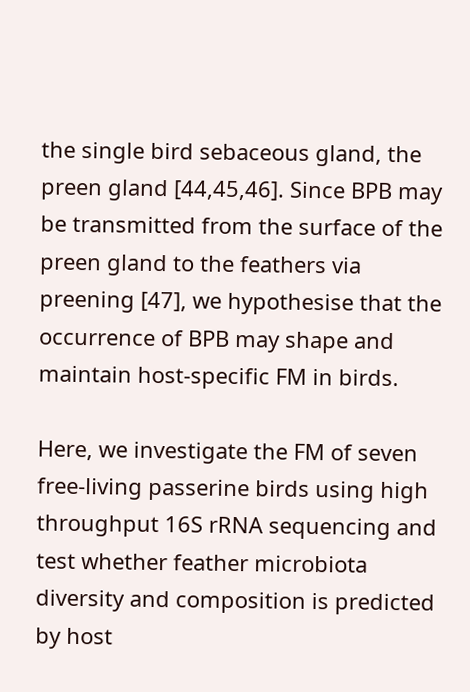the single bird sebaceous gland, the preen gland [44,45,46]. Since BPB may be transmitted from the surface of the preen gland to the feathers via preening [47], we hypothesise that the occurrence of BPB may shape and maintain host-specific FM in birds.

Here, we investigate the FM of seven free-living passerine birds using high throughput 16S rRNA sequencing and test whether feather microbiota diversity and composition is predicted by host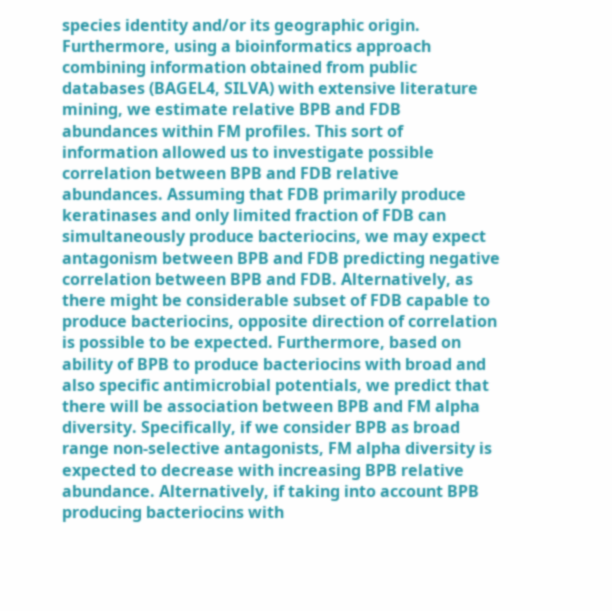species identity and/or its geographic origin. Furthermore, using a bioinformatics approach combining information obtained from public databases (BAGEL4, SILVA) with extensive literature mining, we estimate relative BPB and FDB abundances within FM profiles. This sort of information allowed us to investigate possible correlation between BPB and FDB relative abundances. Assuming that FDB primarily produce keratinases and only limited fraction of FDB can simultaneously produce bacteriocins, we may expect antagonism between BPB and FDB predicting negative correlation between BPB and FDB. Alternatively, as there might be considerable subset of FDB capable to produce bacteriocins, opposite direction of correlation is possible to be expected. Furthermore, based on ability of BPB to produce bacteriocins with broad and also specific antimicrobial potentials, we predict that there will be association between BPB and FM alpha diversity. Specifically, if we consider BPB as broad range non-selective antagonists, FM alpha diversity is expected to decrease with increasing BPB relative abundance. Alternatively, if taking into account BPB producing bacteriocins with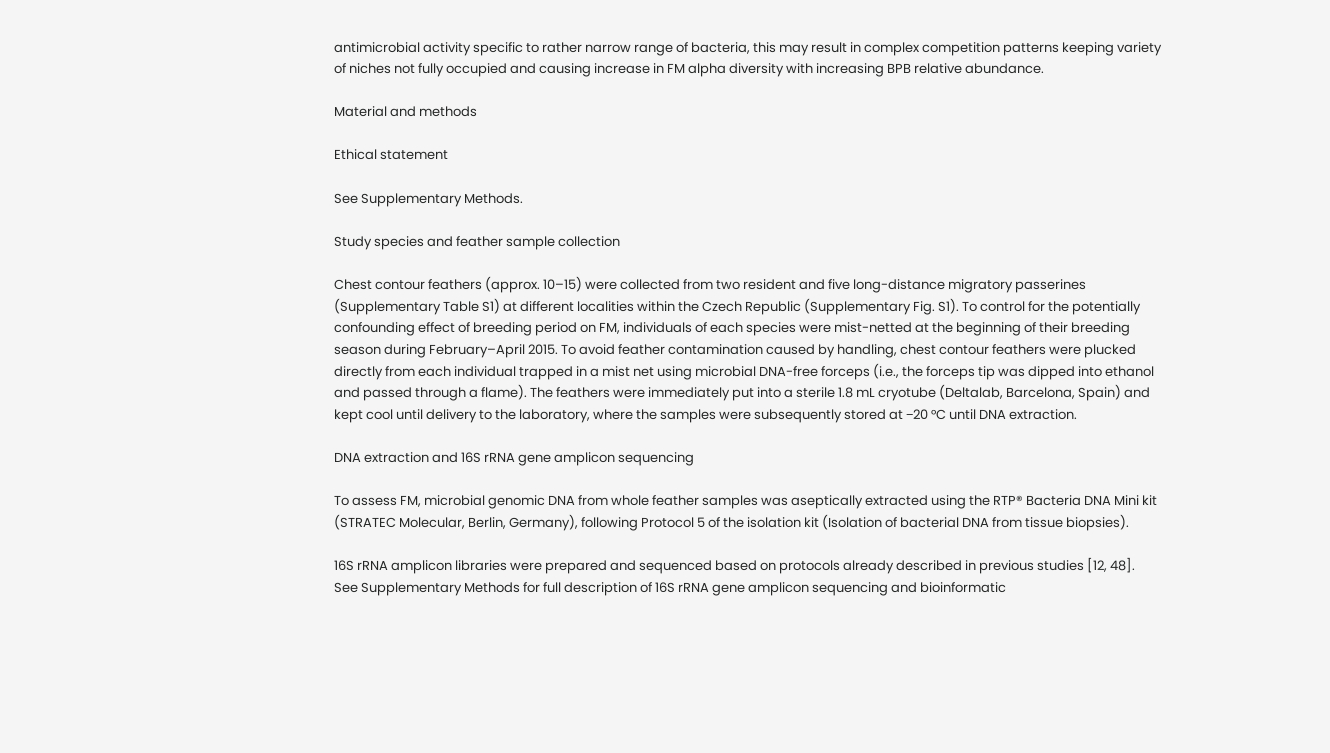antimicrobial activity specific to rather narrow range of bacteria, this may result in complex competition patterns keeping variety of niches not fully occupied and causing increase in FM alpha diversity with increasing BPB relative abundance.

Material and methods

Ethical statement

See Supplementary Methods.

Study species and feather sample collection

Chest contour feathers (approx. 10–15) were collected from two resident and five long-distance migratory passerines (Supplementary Table S1) at different localities within the Czech Republic (Supplementary Fig. S1). To control for the potentially confounding effect of breeding period on FM, individuals of each species were mist-netted at the beginning of their breeding season during February–April 2015. To avoid feather contamination caused by handling, chest contour feathers were plucked directly from each individual trapped in a mist net using microbial DNA-free forceps (i.e., the forceps tip was dipped into ethanol and passed through a flame). The feathers were immediately put into a sterile 1.8 mL cryotube (Deltalab, Barcelona, Spain) and kept cool until delivery to the laboratory, where the samples were subsequently stored at −20 °C until DNA extraction.

DNA extraction and 16S rRNA gene amplicon sequencing

To assess FM, microbial genomic DNA from whole feather samples was aseptically extracted using the RTP® Bacteria DNA Mini kit (STRATEC Molecular, Berlin, Germany), following Protocol 5 of the isolation kit (Isolation of bacterial DNA from tissue biopsies).

16S rRNA amplicon libraries were prepared and sequenced based on protocols already described in previous studies [12, 48]. See Supplementary Methods for full description of 16S rRNA gene amplicon sequencing and bioinformatic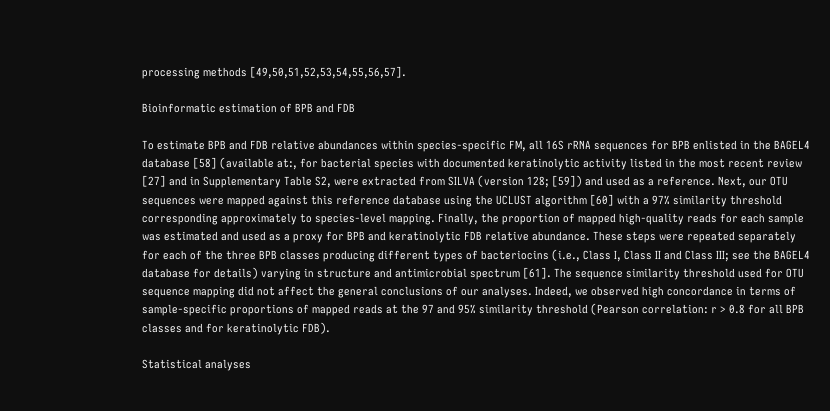processing methods [49,50,51,52,53,54,55,56,57].

Bioinformatic estimation of BPB and FDB

To estimate BPB and FDB relative abundances within species-specific FM, all 16S rRNA sequences for BPB enlisted in the BAGEL4 database [58] (available at:, for bacterial species with documented keratinolytic activity listed in the most recent review [27] and in Supplementary Table S2, were extracted from SILVA (version 128; [59]) and used as a reference. Next, our OTU sequences were mapped against this reference database using the UCLUST algorithm [60] with a 97% similarity threshold corresponding approximately to species-level mapping. Finally, the proportion of mapped high-quality reads for each sample was estimated and used as a proxy for BPB and keratinolytic FDB relative abundance. These steps were repeated separately for each of the three BPB classes producing different types of bacteriocins (i.e., Class I, Class II and Class III; see the BAGEL4 database for details) varying in structure and antimicrobial spectrum [61]. The sequence similarity threshold used for OTU sequence mapping did not affect the general conclusions of our analyses. Indeed, we observed high concordance in terms of sample-specific proportions of mapped reads at the 97 and 95% similarity threshold (Pearson correlation: r > 0.8 for all BPB classes and for keratinolytic FDB).

Statistical analyses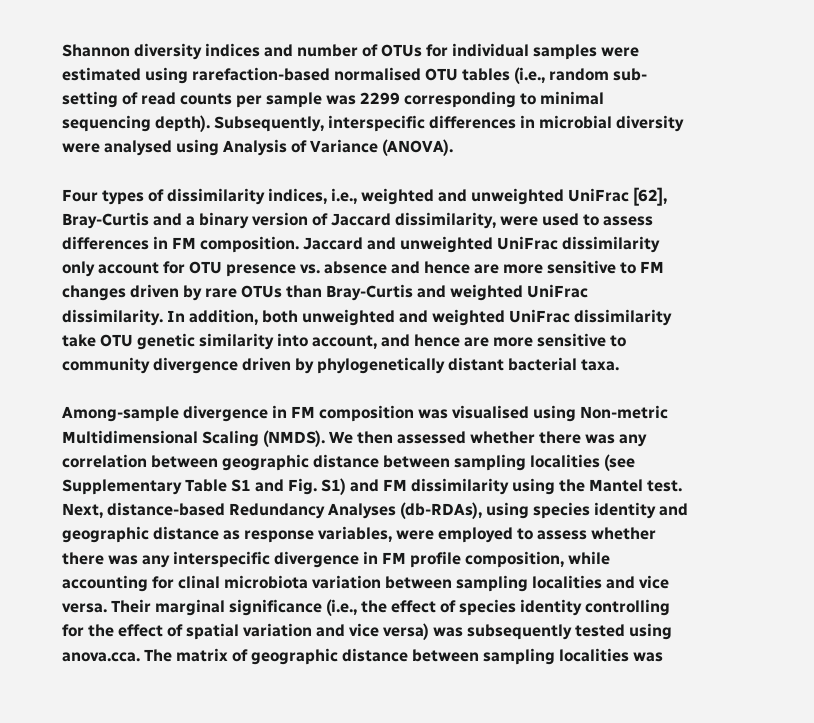Shannon diversity indices and number of OTUs for individual samples were estimated using rarefaction-based normalised OTU tables (i.e., random sub-setting of read counts per sample was 2299 corresponding to minimal sequencing depth). Subsequently, interspecific differences in microbial diversity were analysed using Analysis of Variance (ANOVA).

Four types of dissimilarity indices, i.e., weighted and unweighted UniFrac [62], Bray-Curtis and a binary version of Jaccard dissimilarity, were used to assess differences in FM composition. Jaccard and unweighted UniFrac dissimilarity only account for OTU presence vs. absence and hence are more sensitive to FM changes driven by rare OTUs than Bray-Curtis and weighted UniFrac dissimilarity. In addition, both unweighted and weighted UniFrac dissimilarity take OTU genetic similarity into account, and hence are more sensitive to community divergence driven by phylogenetically distant bacterial taxa.

Among-sample divergence in FM composition was visualised using Non-metric Multidimensional Scaling (NMDS). We then assessed whether there was any correlation between geographic distance between sampling localities (see Supplementary Table S1 and Fig. S1) and FM dissimilarity using the Mantel test. Next, distance-based Redundancy Analyses (db-RDAs), using species identity and geographic distance as response variables, were employed to assess whether there was any interspecific divergence in FM profile composition, while accounting for clinal microbiota variation between sampling localities and vice versa. Their marginal significance (i.e., the effect of species identity controlling for the effect of spatial variation and vice versa) was subsequently tested using anova.cca. The matrix of geographic distance between sampling localities was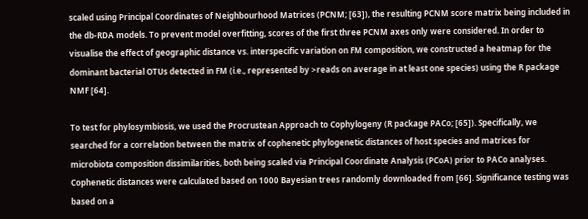scaled using Principal Coordinates of Neighbourhood Matrices (PCNM; [63]), the resulting PCNM score matrix being included in the db-RDA models. To prevent model overfitting, scores of the first three PCNM axes only were considered. In order to visualise the effect of geographic distance vs. interspecific variation on FM composition, we constructed a heatmap for the dominant bacterial OTUs detected in FM (i.e., represented by >reads on average in at least one species) using the R package NMF [64].

To test for phylosymbiosis, we used the Procrustean Approach to Cophylogeny (R package PACo; [65]). Specifically, we searched for a correlation between the matrix of cophenetic phylogenetic distances of host species and matrices for microbiota composition dissimilarities, both being scaled via Principal Coordinate Analysis (PCoA) prior to PACo analyses. Cophenetic distances were calculated based on 1000 Bayesian trees randomly downloaded from [66]. Significance testing was based on a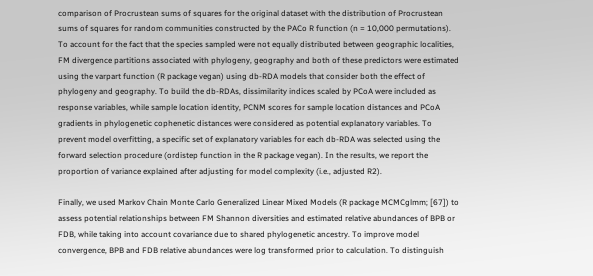comparison of Procrustean sums of squares for the original dataset with the distribution of Procrustean sums of squares for random communities constructed by the PACo R function (n = 10,000 permutations). To account for the fact that the species sampled were not equally distributed between geographic localities, FM divergence partitions associated with phylogeny, geography and both of these predictors were estimated using the varpart function (R package vegan) using db-RDA models that consider both the effect of phylogeny and geography. To build the db-RDAs, dissimilarity indices scaled by PCoA were included as response variables, while sample location identity, PCNM scores for sample location distances and PCoA gradients in phylogenetic cophenetic distances were considered as potential explanatory variables. To prevent model overfitting, a specific set of explanatory variables for each db-RDA was selected using the forward selection procedure (ordistep function in the R package vegan). In the results, we report the proportion of variance explained after adjusting for model complexity (i.e., adjusted R2).

Finally, we used Markov Chain Monte Carlo Generalized Linear Mixed Models (R package MCMCglmm; [67]) to assess potential relationships between FM Shannon diversities and estimated relative abundances of BPB or FDB, while taking into account covariance due to shared phylogenetic ancestry. To improve model convergence, BPB and FDB relative abundances were log transformed prior to calculation. To distinguish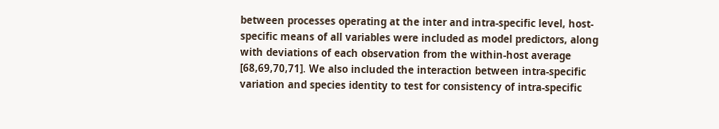between processes operating at the inter and intra-specific level, host-specific means of all variables were included as model predictors, along with deviations of each observation from the within-host average [68,69,70,71]. We also included the interaction between intra-specific variation and species identity to test for consistency of intra-specific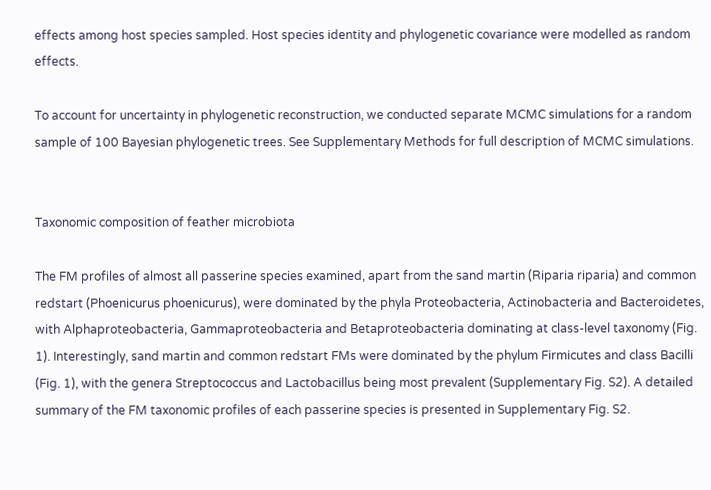effects among host species sampled. Host species identity and phylogenetic covariance were modelled as random effects.

To account for uncertainty in phylogenetic reconstruction, we conducted separate MCMC simulations for a random sample of 100 Bayesian phylogenetic trees. See Supplementary Methods for full description of MCMC simulations.


Taxonomic composition of feather microbiota

The FM profiles of almost all passerine species examined, apart from the sand martin (Riparia riparia) and common redstart (Phoenicurus phoenicurus), were dominated by the phyla Proteobacteria, Actinobacteria and Bacteroidetes, with Alphaproteobacteria, Gammaproteobacteria and Betaproteobacteria dominating at class-level taxonomy (Fig. 1). Interestingly, sand martin and common redstart FMs were dominated by the phylum Firmicutes and class Bacilli (Fig. 1), with the genera Streptococcus and Lactobacillus being most prevalent (Supplementary Fig. S2). A detailed summary of the FM taxonomic profiles of each passerine species is presented in Supplementary Fig. S2.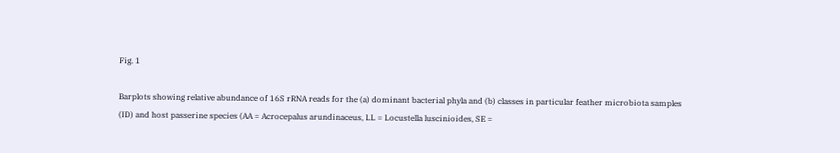Fig. 1

Barplots showing relative abundance of 16S rRNA reads for the (a) dominant bacterial phyla and (b) classes in particular feather microbiota samples (ID) and host passerine species (AA = Acrocepalus arundinaceus, LL = Locustella luscinioides, SE =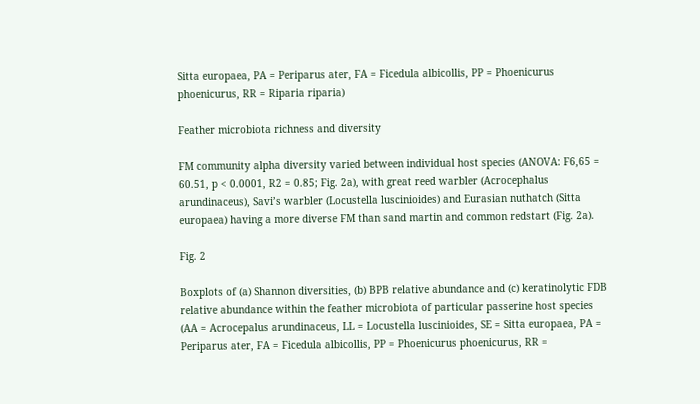Sitta europaea, PA = Periparus ater, FA = Ficedula albicollis, PP = Phoenicurus phoenicurus, RR = Riparia riparia)

Feather microbiota richness and diversity

FM community alpha diversity varied between individual host species (ANOVA: F6,65 = 60.51, p < 0.0001, R2 = 0.85; Fig. 2a), with great reed warbler (Acrocephalus arundinaceus), Savi’s warbler (Locustella luscinioides) and Eurasian nuthatch (Sitta europaea) having a more diverse FM than sand martin and common redstart (Fig. 2a).

Fig. 2

Boxplots of (a) Shannon diversities, (b) BPB relative abundance and (c) keratinolytic FDB relative abundance within the feather microbiota of particular passerine host species (AA = Acrocepalus arundinaceus, LL = Locustella luscinioides, SE = Sitta europaea, PA = Periparus ater, FA = Ficedula albicollis, PP = Phoenicurus phoenicurus, RR =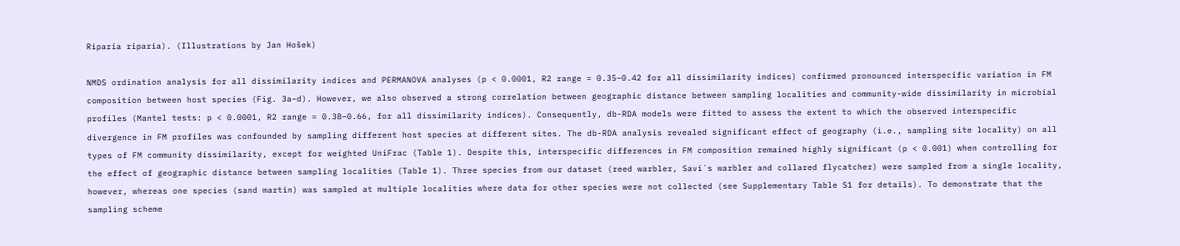Riparia riparia). (Illustrations by Jan Hošek)

NMDS ordination analysis for all dissimilarity indices and PERMANOVA analyses (p < 0.0001, R2 range = 0.35–0.42 for all dissimilarity indices) confirmed pronounced interspecific variation in FM composition between host species (Fig. 3a–d). However, we also observed a strong correlation between geographic distance between sampling localities and community-wide dissimilarity in microbial profiles (Mantel tests: p < 0.0001, R2 range = 0.38–0.66, for all dissimilarity indices). Consequently, db-RDA models were fitted to assess the extent to which the observed interspecific divergence in FM profiles was confounded by sampling different host species at different sites. The db-RDA analysis revealed significant effect of geography (i.e., sampling site locality) on all types of FM community dissimilarity, except for weighted UniFrac (Table 1). Despite this, interspecific differences in FM composition remained highly significant (p < 0.001) when controlling for the effect of geographic distance between sampling localities (Table 1). Three species from our dataset (reed warbler, Savi´s warbler and collared flycatcher) were sampled from a single locality, however, whereas one species (sand martin) was sampled at multiple localities where data for other species were not collected (see Supplementary Table S1 for details). To demonstrate that the sampling scheme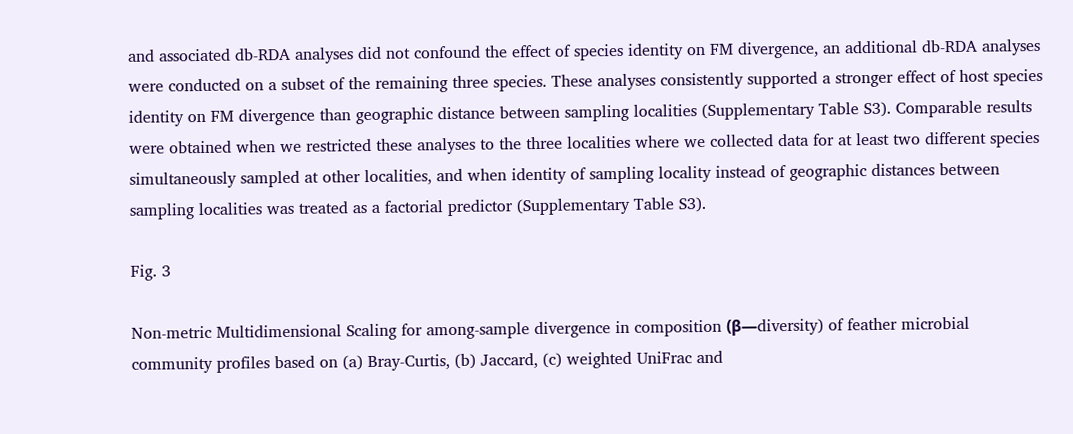and associated db-RDA analyses did not confound the effect of species identity on FM divergence, an additional db-RDA analyses were conducted on a subset of the remaining three species. These analyses consistently supported a stronger effect of host species identity on FM divergence than geographic distance between sampling localities (Supplementary Table S3). Comparable results were obtained when we restricted these analyses to the three localities where we collected data for at least two different species simultaneously sampled at other localities, and when identity of sampling locality instead of geographic distances between sampling localities was treated as a factorial predictor (Supplementary Table S3).

Fig. 3

Non-metric Multidimensional Scaling for among-sample divergence in composition (β—diversity) of feather microbial community profiles based on (a) Bray-Curtis, (b) Jaccard, (c) weighted UniFrac and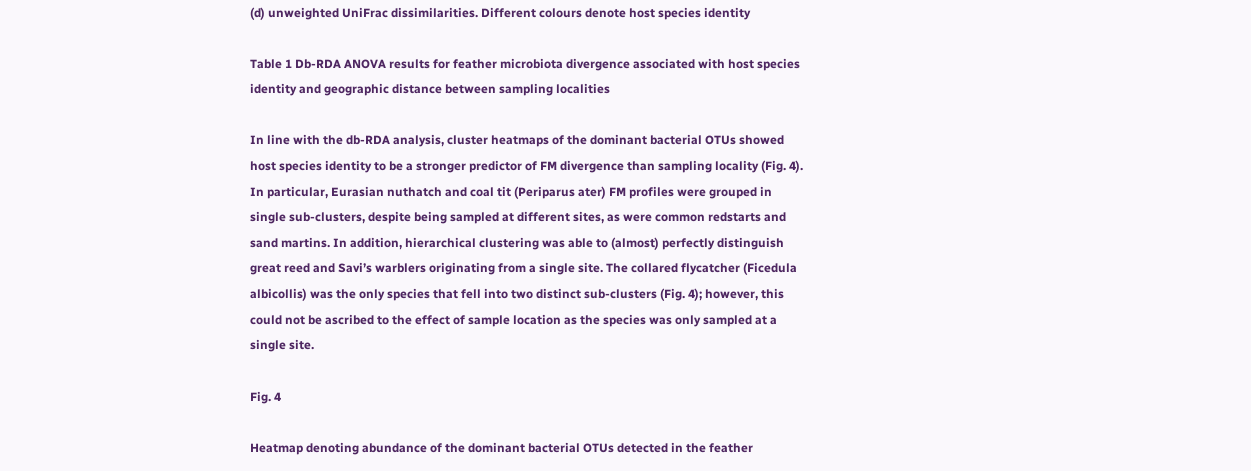(d) unweighted UniFrac dissimilarities. Different colours denote host species identity

Table 1 Db-RDA ANOVA results for feather microbiota divergence associated with host species identity and geographic distance between sampling localities

In line with the db-RDA analysis, cluster heatmaps of the dominant bacterial OTUs showed host species identity to be a stronger predictor of FM divergence than sampling locality (Fig. 4). In particular, Eurasian nuthatch and coal tit (Periparus ater) FM profiles were grouped in single sub-clusters, despite being sampled at different sites, as were common redstarts and sand martins. In addition, hierarchical clustering was able to (almost) perfectly distinguish great reed and Savi’s warblers originating from a single site. The collared flycatcher (Ficedula albicollis) was the only species that fell into two distinct sub-clusters (Fig. 4); however, this could not be ascribed to the effect of sample location as the species was only sampled at a single site.

Fig. 4

Heatmap denoting abundance of the dominant bacterial OTUs detected in the feather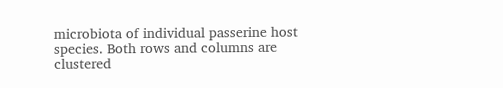microbiota of individual passerine host species. Both rows and columns are clustered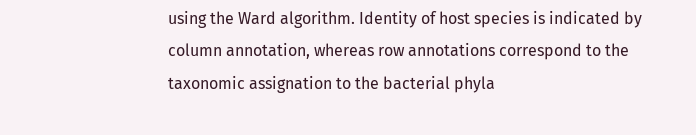using the Ward algorithm. Identity of host species is indicated by column annotation, whereas row annotations correspond to the taxonomic assignation to the bacterial phyla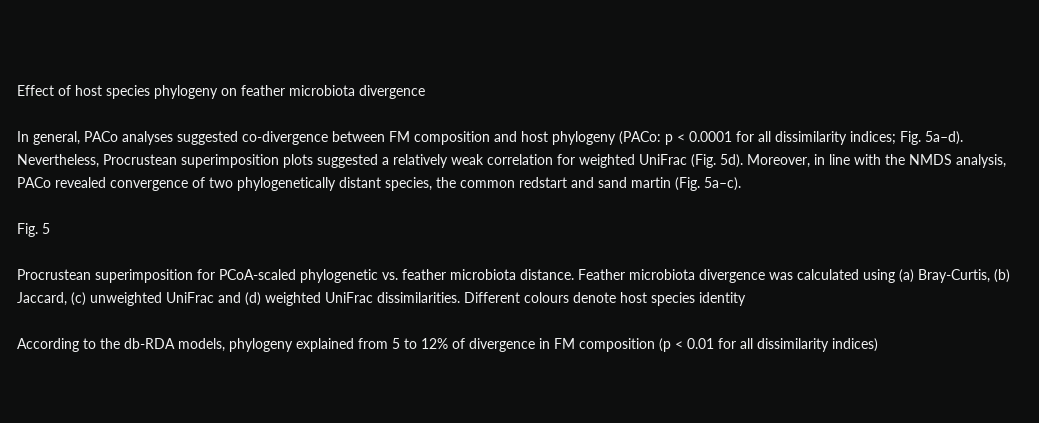Effect of host species phylogeny on feather microbiota divergence

In general, PACo analyses suggested co-divergence between FM composition and host phylogeny (PACo: p < 0.0001 for all dissimilarity indices; Fig. 5a–d). Nevertheless, Procrustean superimposition plots suggested a relatively weak correlation for weighted UniFrac (Fig. 5d). Moreover, in line with the NMDS analysis, PACo revealed convergence of two phylogenetically distant species, the common redstart and sand martin (Fig. 5a–c).

Fig. 5

Procrustean superimposition for PCoA‐scaled phylogenetic vs. feather microbiota distance. Feather microbiota divergence was calculated using (a) Bray-Curtis, (b) Jaccard, (c) unweighted UniFrac and (d) weighted UniFrac dissimilarities. Different colours denote host species identity

According to the db-RDA models, phylogeny explained from 5 to 12% of divergence in FM composition (p < 0.01 for all dissimilarity indices)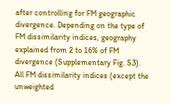after controlling for FM geographic divergence. Depending on the type of FM dissimilarity indices, geography explained from 2 to 16% of FM divergence (Supplementary Fig. S3). All FM dissimilarity indices (except the unweighted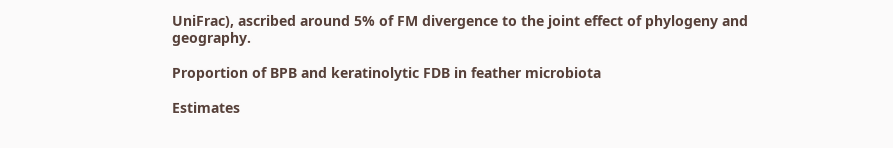UniFrac), ascribed around 5% of FM divergence to the joint effect of phylogeny and geography.

Proportion of BPB and keratinolytic FDB in feather microbiota

Estimates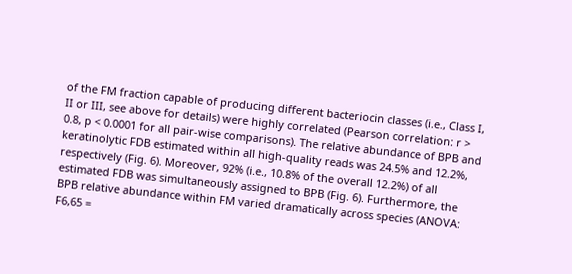of the FM fraction capable of producing different bacteriocin classes (i.e., Class I, II or III, see above for details) were highly correlated (Pearson correlation: r > 0.8, p < 0.0001 for all pair-wise comparisons). The relative abundance of BPB and keratinolytic FDB estimated within all high-quality reads was 24.5% and 12.2%, respectively (Fig. 6). Moreover, 92% (i.e., 10.8% of the overall 12.2%) of all estimated FDB was simultaneously assigned to BPB (Fig. 6). Furthermore, the BPB relative abundance within FM varied dramatically across species (ANOVA: F6,65 =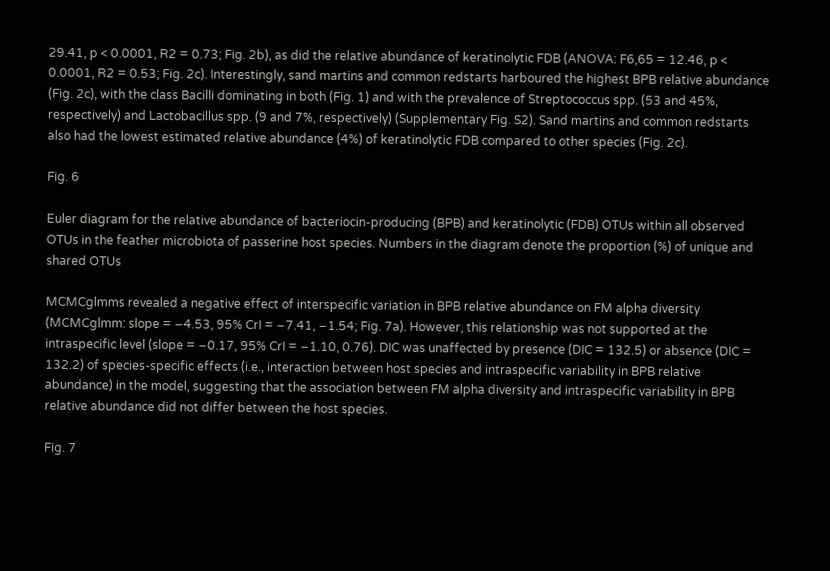29.41, p < 0.0001, R2 = 0.73; Fig. 2b), as did the relative abundance of keratinolytic FDB (ANOVA: F6,65 = 12.46, p < 0.0001, R2 = 0.53; Fig. 2c). Interestingly, sand martins and common redstarts harboured the highest BPB relative abundance (Fig. 2c), with the class Bacilli dominating in both (Fig. 1) and with the prevalence of Streptococcus spp. (53 and 45%, respectively) and Lactobacillus spp. (9 and 7%, respectively) (Supplementary Fig. S2). Sand martins and common redstarts also had the lowest estimated relative abundance (4%) of keratinolytic FDB compared to other species (Fig. 2c).

Fig. 6

Euler diagram for the relative abundance of bacteriocin-producing (BPB) and keratinolytic (FDB) OTUs within all observed OTUs in the feather microbiota of passerine host species. Numbers in the diagram denote the proportion (%) of unique and shared OTUs

MCMCglmms revealed a negative effect of interspecific variation in BPB relative abundance on FM alpha diversity (MCMCglmm: slope = −4.53, 95% CrI = −7.41, −1.54; Fig. 7a). However, this relationship was not supported at the intraspecific level (slope = −0.17, 95% CrI = −1.10, 0.76). DIC was unaffected by presence (DIC = 132.5) or absence (DIC = 132.2) of species-specific effects (i.e., interaction between host species and intraspecific variability in BPB relative abundance) in the model, suggesting that the association between FM alpha diversity and intraspecific variability in BPB relative abundance did not differ between the host species.

Fig. 7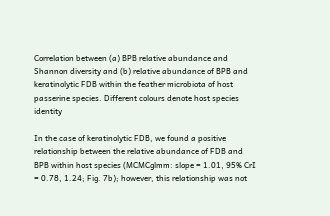Correlation between (a) BPB relative abundance and Shannon diversity and (b) relative abundance of BPB and keratinolytic FDB within the feather microbiota of host passerine species. Different colours denote host species identity

In the case of keratinolytic FDB, we found a positive relationship between the relative abundance of FDB and BPB within host species (MCMCglmm: slope = 1.01, 95% CrI = 0.78, 1.24; Fig. 7b); however, this relationship was not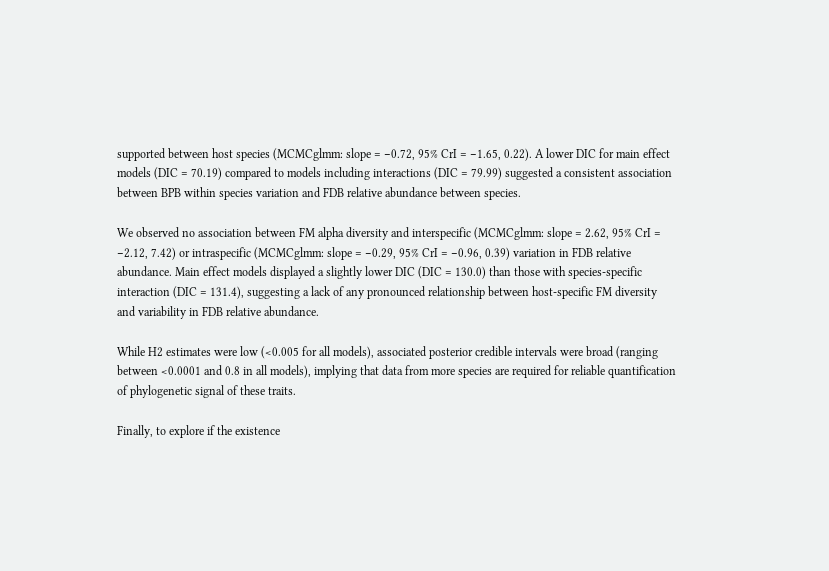supported between host species (MCMCglmm: slope = −0.72, 95% CrI = −1.65, 0.22). A lower DIC for main effect models (DIC = 70.19) compared to models including interactions (DIC = 79.99) suggested a consistent association between BPB within species variation and FDB relative abundance between species.

We observed no association between FM alpha diversity and interspecific (MCMCglmm: slope = 2.62, 95% CrI = −2.12, 7.42) or intraspecific (MCMCglmm: slope = −0.29, 95% CrI = −0.96, 0.39) variation in FDB relative abundance. Main effect models displayed a slightly lower DIC (DIC = 130.0) than those with species-specific interaction (DIC = 131.4), suggesting a lack of any pronounced relationship between host-specific FM diversity and variability in FDB relative abundance.

While H2 estimates were low (<0.005 for all models), associated posterior credible intervals were broad (ranging between <0.0001 and 0.8 in all models), implying that data from more species are required for reliable quantification of phylogenetic signal of these traits.

Finally, to explore if the existence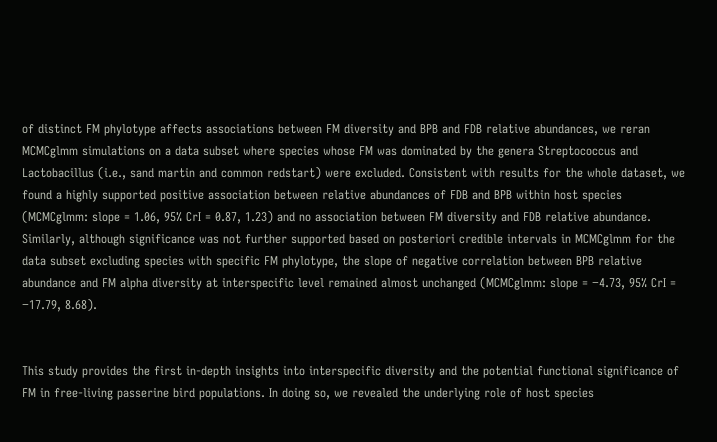of distinct FM phylotype affects associations between FM diversity and BPB and FDB relative abundances, we reran MCMCglmm simulations on a data subset where species whose FM was dominated by the genera Streptococcus and Lactobacillus (i.e., sand martin and common redstart) were excluded. Consistent with results for the whole dataset, we found a highly supported positive association between relative abundances of FDB and BPB within host species (MCMCglmm: slope = 1.06, 95% CrI = 0.87, 1.23) and no association between FM diversity and FDB relative abundance. Similarly, although significance was not further supported based on posteriori credible intervals in MCMCglmm for the data subset excluding species with specific FM phylotype, the slope of negative correlation between BPB relative abundance and FM alpha diversity at interspecific level remained almost unchanged (MCMCglmm: slope = −4.73, 95% CrI = −17.79, 8.68).


This study provides the first in-depth insights into interspecific diversity and the potential functional significance of FM in free-living passerine bird populations. In doing so, we revealed the underlying role of host species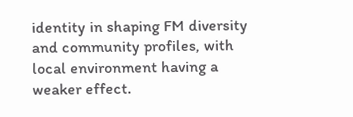identity in shaping FM diversity and community profiles, with local environment having a weaker effect.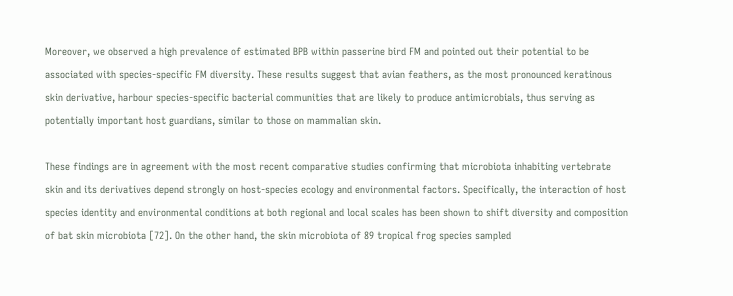Moreover, we observed a high prevalence of estimated BPB within passerine bird FM and pointed out their potential to be associated with species-specific FM diversity. These results suggest that avian feathers, as the most pronounced keratinous skin derivative, harbour species-specific bacterial communities that are likely to produce antimicrobials, thus serving as potentially important host guardians, similar to those on mammalian skin.

These findings are in agreement with the most recent comparative studies confirming that microbiota inhabiting vertebrate skin and its derivatives depend strongly on host-species ecology and environmental factors. Specifically, the interaction of host species identity and environmental conditions at both regional and local scales has been shown to shift diversity and composition of bat skin microbiota [72]. On the other hand, the skin microbiota of 89 tropical frog species sampled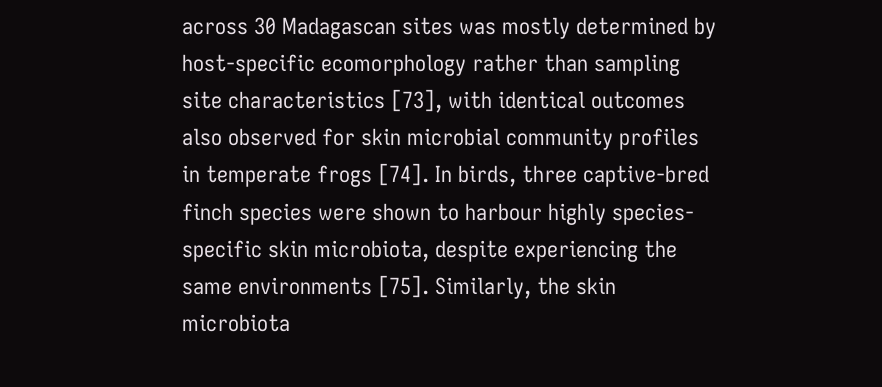across 30 Madagascan sites was mostly determined by host-specific ecomorphology rather than sampling site characteristics [73], with identical outcomes also observed for skin microbial community profiles in temperate frogs [74]. In birds, three captive-bred finch species were shown to harbour highly species-specific skin microbiota, despite experiencing the same environments [75]. Similarly, the skin microbiota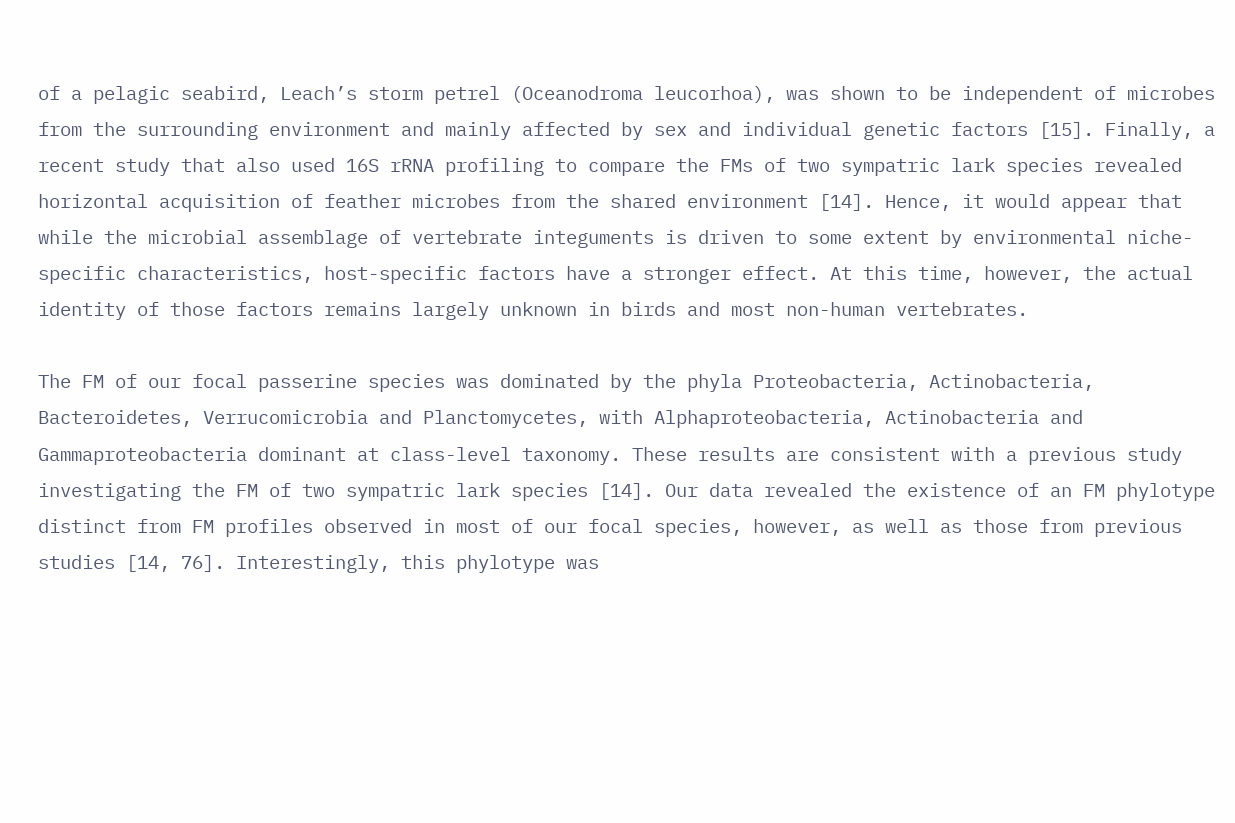of a pelagic seabird, Leach’s storm petrel (Oceanodroma leucorhoa), was shown to be independent of microbes from the surrounding environment and mainly affected by sex and individual genetic factors [15]. Finally, a recent study that also used 16S rRNA profiling to compare the FMs of two sympatric lark species revealed horizontal acquisition of feather microbes from the shared environment [14]. Hence, it would appear that while the microbial assemblage of vertebrate integuments is driven to some extent by environmental niche-specific characteristics, host-specific factors have a stronger effect. At this time, however, the actual identity of those factors remains largely unknown in birds and most non-human vertebrates.

The FM of our focal passerine species was dominated by the phyla Proteobacteria, Actinobacteria, Bacteroidetes, Verrucomicrobia and Planctomycetes, with Alphaproteobacteria, Actinobacteria and Gammaproteobacteria dominant at class-level taxonomy. These results are consistent with a previous study investigating the FM of two sympatric lark species [14]. Our data revealed the existence of an FM phylotype distinct from FM profiles observed in most of our focal species, however, as well as those from previous studies [14, 76]. Interestingly, this phylotype was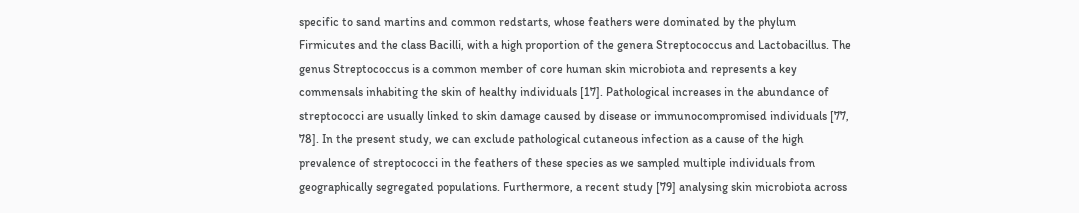specific to sand martins and common redstarts, whose feathers were dominated by the phylum Firmicutes and the class Bacilli, with a high proportion of the genera Streptococcus and Lactobacillus. The genus Streptococcus is a common member of core human skin microbiota and represents a key commensals inhabiting the skin of healthy individuals [17]. Pathological increases in the abundance of streptococci are usually linked to skin damage caused by disease or immunocompromised individuals [77, 78]. In the present study, we can exclude pathological cutaneous infection as a cause of the high prevalence of streptococci in the feathers of these species as we sampled multiple individuals from geographically segregated populations. Furthermore, a recent study [79] analysing skin microbiota across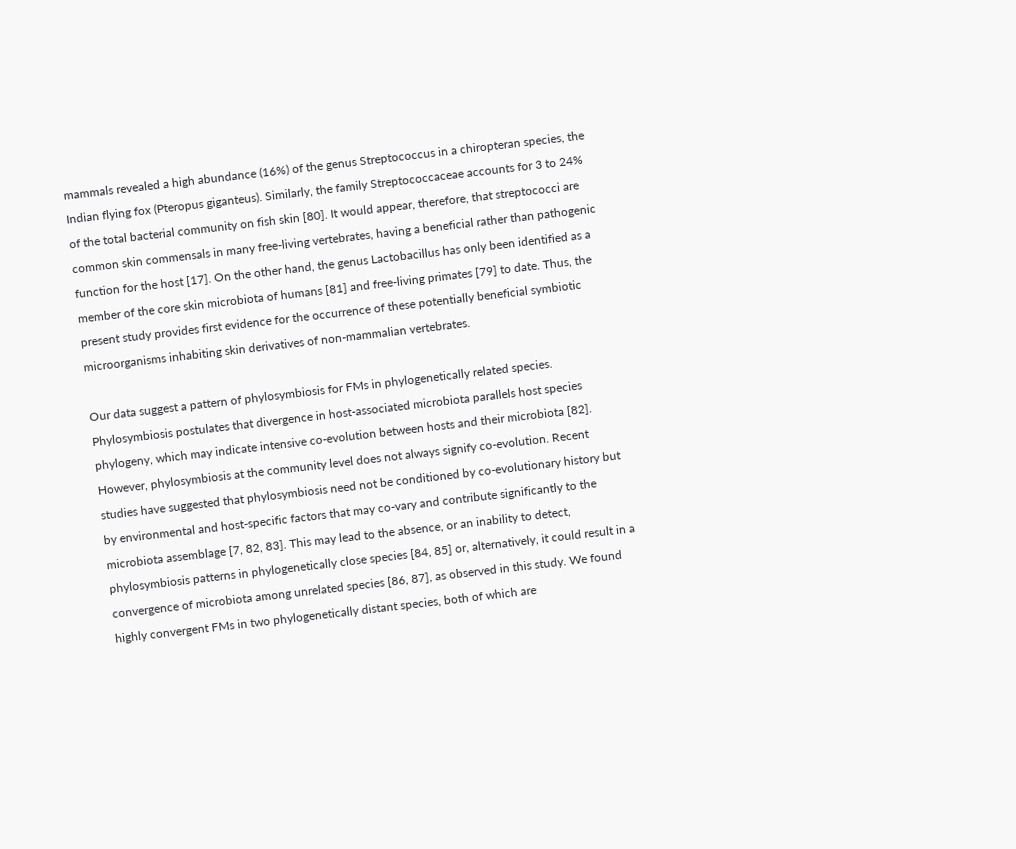mammals revealed a high abundance (16%) of the genus Streptococcus in a chiropteran species, the Indian flying fox (Pteropus giganteus). Similarly, the family Streptococcaceae accounts for 3 to 24% of the total bacterial community on fish skin [80]. It would appear, therefore, that streptococci are common skin commensals in many free-living vertebrates, having a beneficial rather than pathogenic function for the host [17]. On the other hand, the genus Lactobacillus has only been identified as a member of the core skin microbiota of humans [81] and free-living primates [79] to date. Thus, the present study provides first evidence for the occurrence of these potentially beneficial symbiotic microorganisms inhabiting skin derivatives of non-mammalian vertebrates.

Our data suggest a pattern of phylosymbiosis for FMs in phylogenetically related species. Phylosymbiosis postulates that divergence in host-associated microbiota parallels host species phylogeny, which may indicate intensive co-evolution between hosts and their microbiota [82]. However, phylosymbiosis at the community level does not always signify co-evolution. Recent studies have suggested that phylosymbiosis need not be conditioned by co-evolutionary history but by environmental and host-specific factors that may co-vary and contribute significantly to the microbiota assemblage [7, 82, 83]. This may lead to the absence, or an inability to detect, phylosymbiosis patterns in phylogenetically close species [84, 85] or, alternatively, it could result in a convergence of microbiota among unrelated species [86, 87], as observed in this study. We found highly convergent FMs in two phylogenetically distant species, both of which are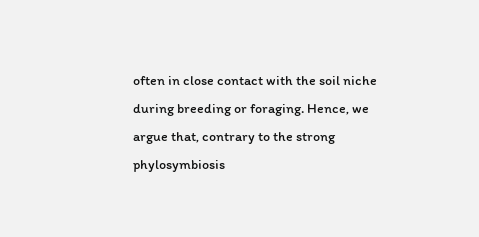often in close contact with the soil niche during breeding or foraging. Hence, we argue that, contrary to the strong phylosymbiosis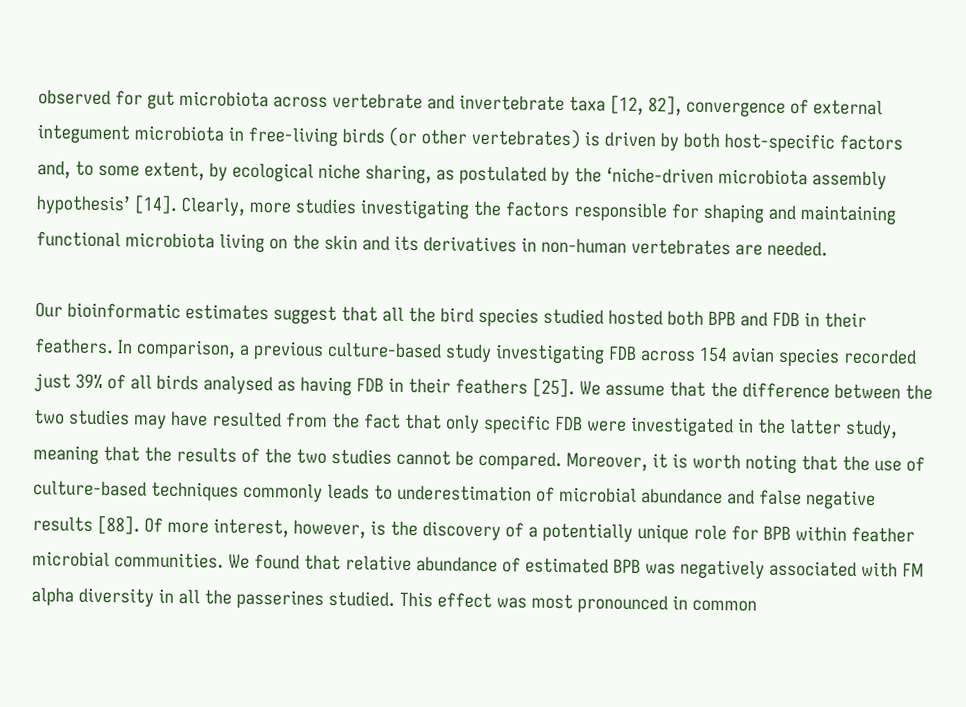observed for gut microbiota across vertebrate and invertebrate taxa [12, 82], convergence of external integument microbiota in free-living birds (or other vertebrates) is driven by both host-specific factors and, to some extent, by ecological niche sharing, as postulated by the ‘niche-driven microbiota assembly hypothesis’ [14]. Clearly, more studies investigating the factors responsible for shaping and maintaining functional microbiota living on the skin and its derivatives in non-human vertebrates are needed.

Our bioinformatic estimates suggest that all the bird species studied hosted both BPB and FDB in their feathers. In comparison, a previous culture-based study investigating FDB across 154 avian species recorded just 39% of all birds analysed as having FDB in their feathers [25]. We assume that the difference between the two studies may have resulted from the fact that only specific FDB were investigated in the latter study, meaning that the results of the two studies cannot be compared. Moreover, it is worth noting that the use of culture-based techniques commonly leads to underestimation of microbial abundance and false negative results [88]. Of more interest, however, is the discovery of a potentially unique role for BPB within feather microbial communities. We found that relative abundance of estimated BPB was negatively associated with FM alpha diversity in all the passerines studied. This effect was most pronounced in common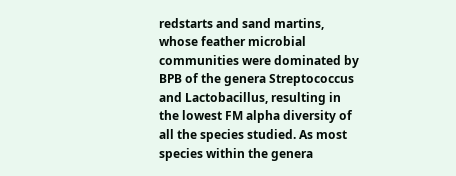redstarts and sand martins, whose feather microbial communities were dominated by BPB of the genera Streptococcus and Lactobacillus, resulting in the lowest FM alpha diversity of all the species studied. As most species within the genera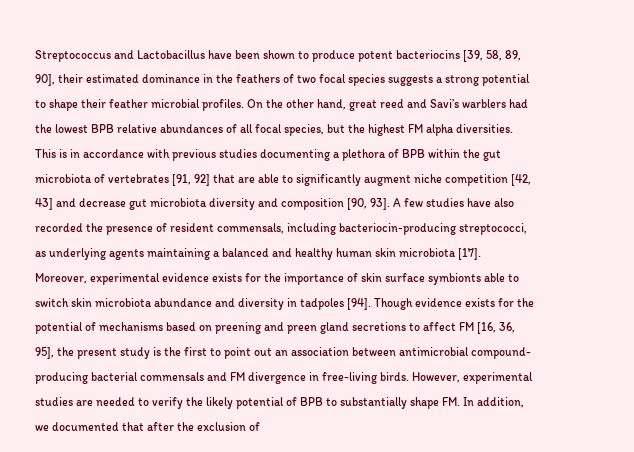Streptococcus and Lactobacillus have been shown to produce potent bacteriocins [39, 58, 89, 90], their estimated dominance in the feathers of two focal species suggests a strong potential to shape their feather microbial profiles. On the other hand, great reed and Savi’s warblers had the lowest BPB relative abundances of all focal species, but the highest FM alpha diversities. This is in accordance with previous studies documenting a plethora of BPB within the gut microbiota of vertebrates [91, 92] that are able to significantly augment niche competition [42, 43] and decrease gut microbiota diversity and composition [90, 93]. A few studies have also recorded the presence of resident commensals, including bacteriocin-producing streptococci, as underlying agents maintaining a balanced and healthy human skin microbiota [17]. Moreover, experimental evidence exists for the importance of skin surface symbionts able to switch skin microbiota abundance and diversity in tadpoles [94]. Though evidence exists for the potential of mechanisms based on preening and preen gland secretions to affect FM [16, 36, 95], the present study is the first to point out an association between antimicrobial compound-producing bacterial commensals and FM divergence in free-living birds. However, experimental studies are needed to verify the likely potential of BPB to substantially shape FM. In addition, we documented that after the exclusion of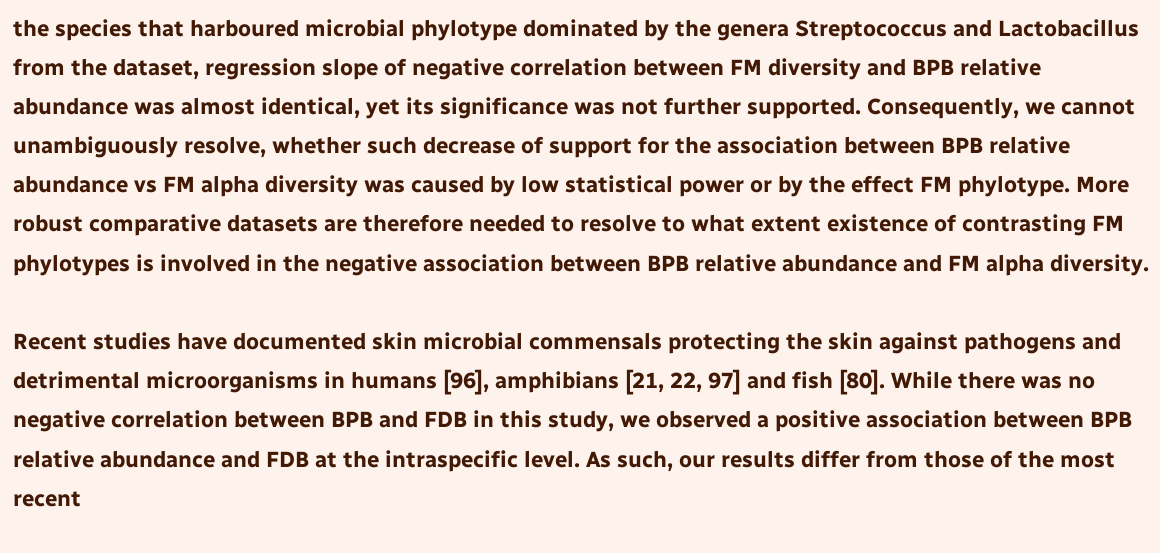the species that harboured microbial phylotype dominated by the genera Streptococcus and Lactobacillus from the dataset, regression slope of negative correlation between FM diversity and BPB relative abundance was almost identical, yet its significance was not further supported. Consequently, we cannot unambiguously resolve, whether such decrease of support for the association between BPB relative abundance vs FM alpha diversity was caused by low statistical power or by the effect FM phylotype. More robust comparative datasets are therefore needed to resolve to what extent existence of contrasting FM phylotypes is involved in the negative association between BPB relative abundance and FM alpha diversity.

Recent studies have documented skin microbial commensals protecting the skin against pathogens and detrimental microorganisms in humans [96], amphibians [21, 22, 97] and fish [80]. While there was no negative correlation between BPB and FDB in this study, we observed a positive association between BPB relative abundance and FDB at the intraspecific level. As such, our results differ from those of the most recent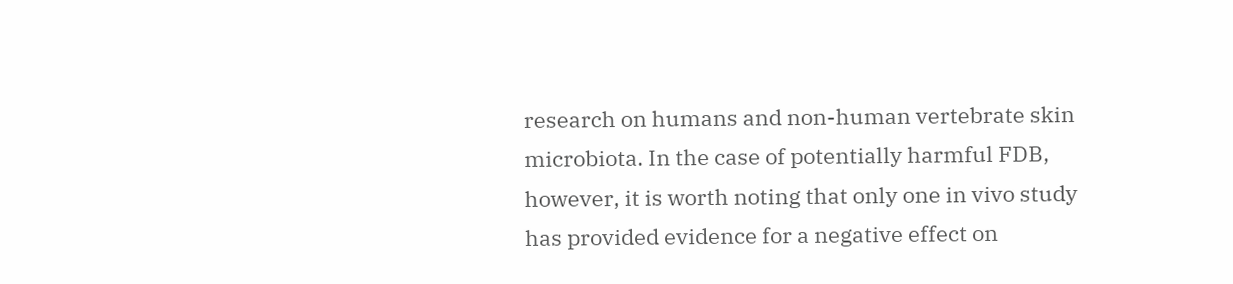research on humans and non-human vertebrate skin microbiota. In the case of potentially harmful FDB, however, it is worth noting that only one in vivo study has provided evidence for a negative effect on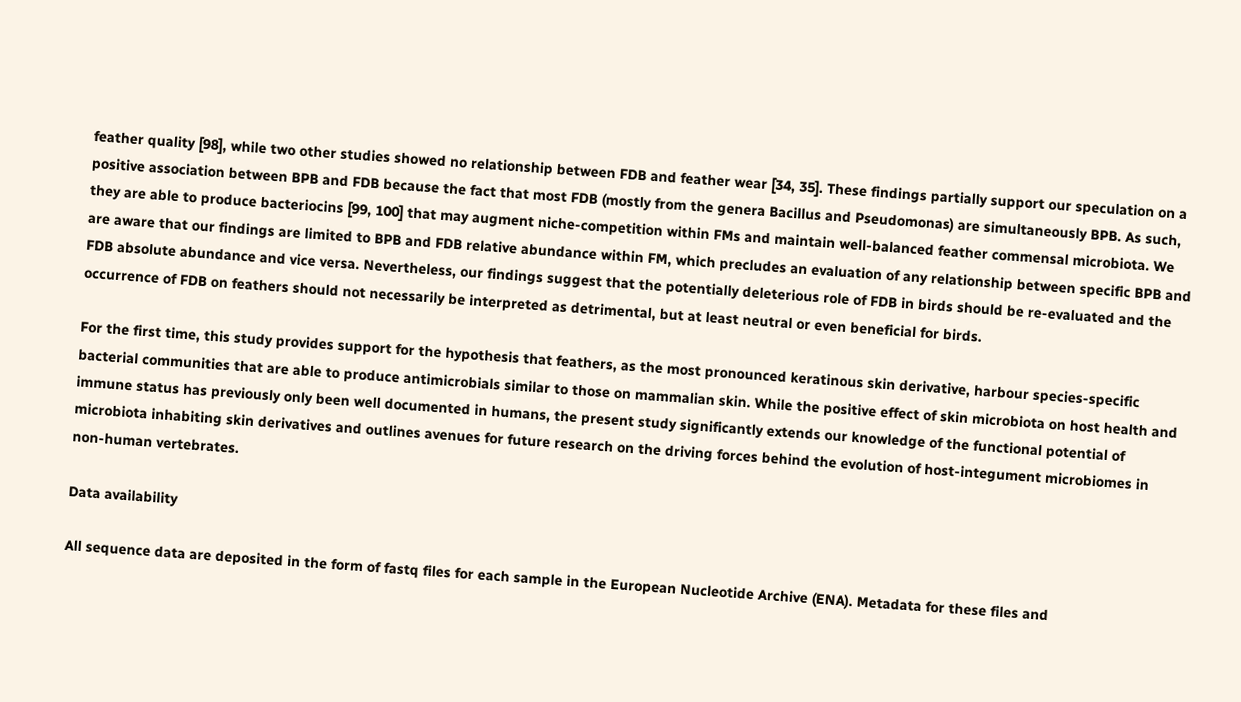feather quality [98], while two other studies showed no relationship between FDB and feather wear [34, 35]. These findings partially support our speculation on a positive association between BPB and FDB because the fact that most FDB (mostly from the genera Bacillus and Pseudomonas) are simultaneously BPB. As such, they are able to produce bacteriocins [99, 100] that may augment niche-competition within FMs and maintain well-balanced feather commensal microbiota. We are aware that our findings are limited to BPB and FDB relative abundance within FM, which precludes an evaluation of any relationship between specific BPB and FDB absolute abundance and vice versa. Nevertheless, our findings suggest that the potentially deleterious role of FDB in birds should be re-evaluated and the occurrence of FDB on feathers should not necessarily be interpreted as detrimental, but at least neutral or even beneficial for birds.

For the first time, this study provides support for the hypothesis that feathers, as the most pronounced keratinous skin derivative, harbour species-specific bacterial communities that are able to produce antimicrobials similar to those on mammalian skin. While the positive effect of skin microbiota on host health and immune status has previously only been well documented in humans, the present study significantly extends our knowledge of the functional potential of microbiota inhabiting skin derivatives and outlines avenues for future research on the driving forces behind the evolution of host-integument microbiomes in non-human vertebrates.

Data availability

All sequence data are deposited in the form of fastq files for each sample in the European Nucleotide Archive (ENA). Metadata for these files and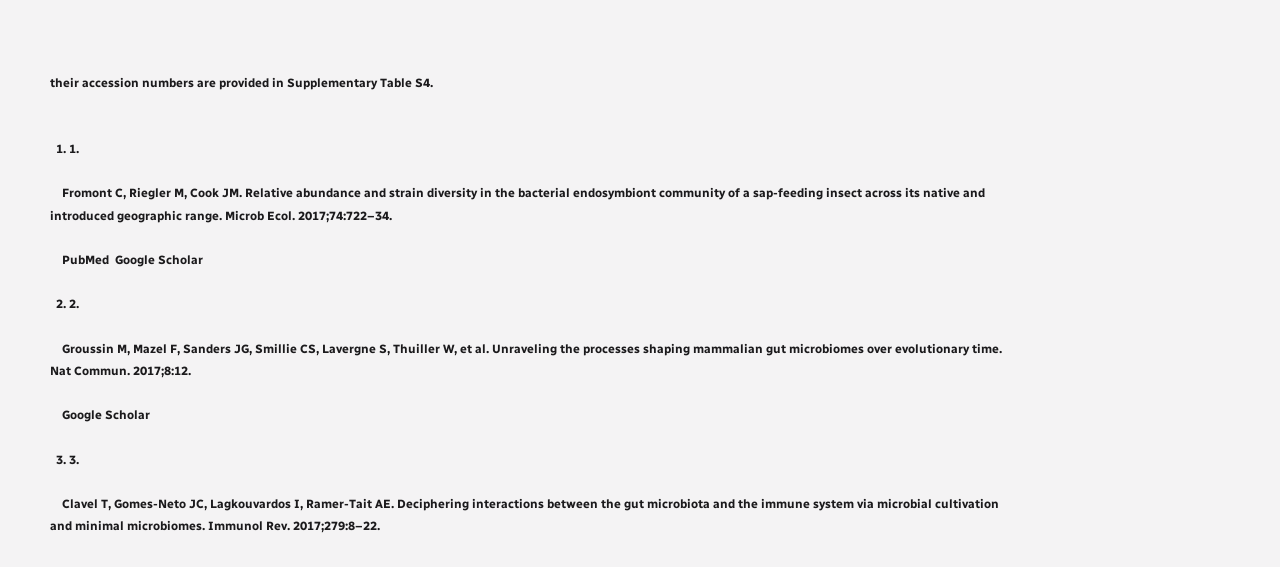their accession numbers are provided in Supplementary Table S4.


  1. 1.

    Fromont C, Riegler M, Cook JM. Relative abundance and strain diversity in the bacterial endosymbiont community of a sap-feeding insect across its native and introduced geographic range. Microb Ecol. 2017;74:722–34.

    PubMed  Google Scholar

  2. 2.

    Groussin M, Mazel F, Sanders JG, Smillie CS, Lavergne S, Thuiller W, et al. Unraveling the processes shaping mammalian gut microbiomes over evolutionary time. Nat Commun. 2017;8:12.

    Google Scholar

  3. 3.

    Clavel T, Gomes-Neto JC, Lagkouvardos I, Ramer-Tait AE. Deciphering interactions between the gut microbiota and the immune system via microbial cultivation and minimal microbiomes. Immunol Rev. 2017;279:8–22.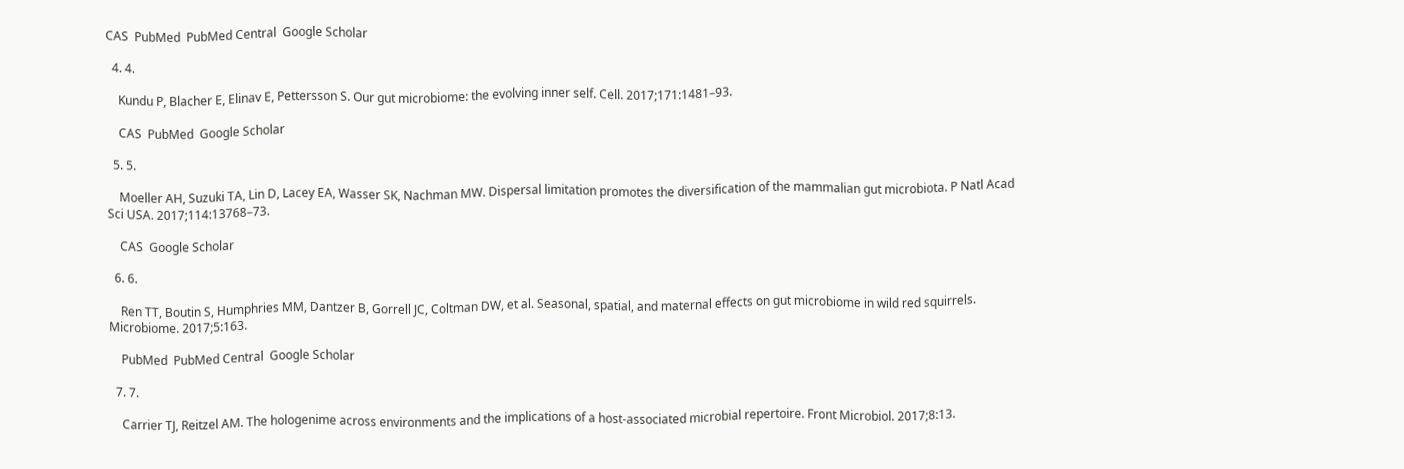CAS  PubMed  PubMed Central  Google Scholar

  4. 4.

    Kundu P, Blacher E, Elinav E, Pettersson S. Our gut microbiome: the evolving inner self. Cell. 2017;171:1481–93.

    CAS  PubMed  Google Scholar

  5. 5.

    Moeller AH, Suzuki TA, Lin D, Lacey EA, Wasser SK, Nachman MW. Dispersal limitation promotes the diversification of the mammalian gut microbiota. P Natl Acad Sci USA. 2017;114:13768–73.

    CAS  Google Scholar

  6. 6.

    Ren TT, Boutin S, Humphries MM, Dantzer B, Gorrell JC, Coltman DW, et al. Seasonal, spatial, and maternal effects on gut microbiome in wild red squirrels. Microbiome. 2017;5:163.

    PubMed  PubMed Central  Google Scholar

  7. 7.

    Carrier TJ, Reitzel AM. The hologenime across environments and the implications of a host-associated microbial repertoire. Front Microbiol. 2017;8:13.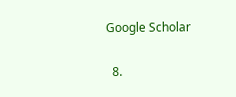Google Scholar

  8.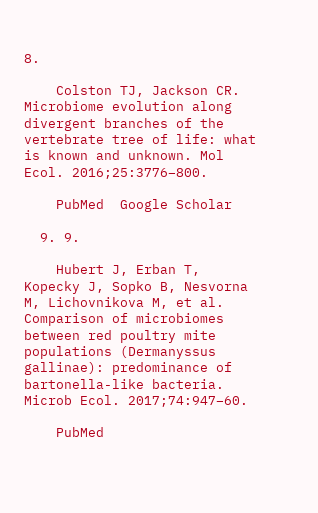8.

    Colston TJ, Jackson CR. Microbiome evolution along divergent branches of the vertebrate tree of life: what is known and unknown. Mol Ecol. 2016;25:3776–800.

    PubMed  Google Scholar

  9. 9.

    Hubert J, Erban T, Kopecky J, Sopko B, Nesvorna M, Lichovnikova M, et al. Comparison of microbiomes between red poultry mite populations (Dermanyssus gallinae): predominance of bartonella-like bacteria. Microb Ecol. 2017;74:947–60.

    PubMed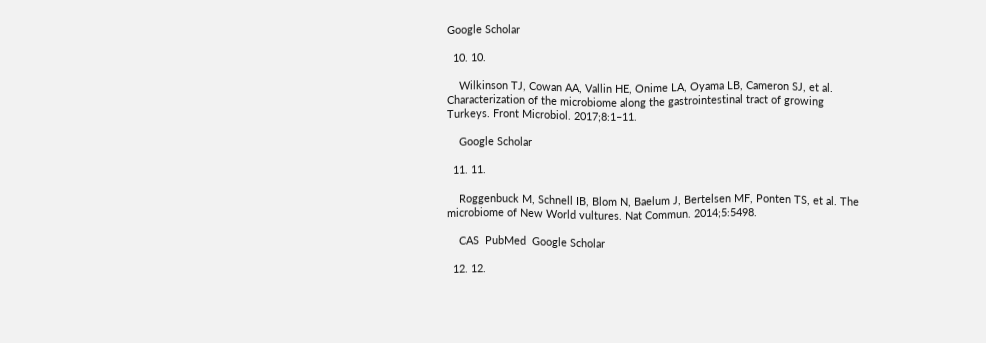Google Scholar

  10. 10.

    Wilkinson TJ, Cowan AA, Vallin HE, Onime LA, Oyama LB, Cameron SJ, et al. Characterization of the microbiome along the gastrointestinal tract of growing Turkeys. Front Microbiol. 2017;8:1–11.

    Google Scholar

  11. 11.

    Roggenbuck M, Schnell IB, Blom N, Baelum J, Bertelsen MF, Ponten TS, et al. The microbiome of New World vultures. Nat Commun. 2014;5:5498.

    CAS  PubMed  Google Scholar

  12. 12.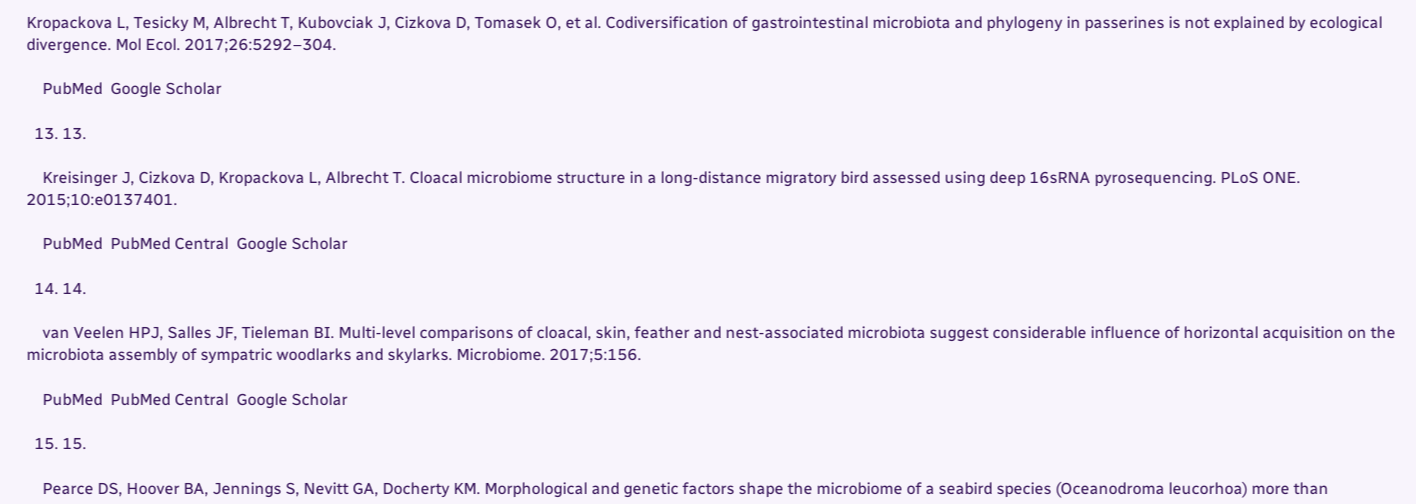Kropackova L, Tesicky M, Albrecht T, Kubovciak J, Cizkova D, Tomasek O, et al. Codiversification of gastrointestinal microbiota and phylogeny in passerines is not explained by ecological divergence. Mol Ecol. 2017;26:5292–304.

    PubMed  Google Scholar

  13. 13.

    Kreisinger J, Cizkova D, Kropackova L, Albrecht T. Cloacal microbiome structure in a long-distance migratory bird assessed using deep 16sRNA pyrosequencing. PLoS ONE. 2015;10:e0137401.

    PubMed  PubMed Central  Google Scholar

  14. 14.

    van Veelen HPJ, Salles JF, Tieleman BI. Multi-level comparisons of cloacal, skin, feather and nest-associated microbiota suggest considerable influence of horizontal acquisition on the microbiota assembly of sympatric woodlarks and skylarks. Microbiome. 2017;5:156.

    PubMed  PubMed Central  Google Scholar

  15. 15.

    Pearce DS, Hoover BA, Jennings S, Nevitt GA, Docherty KM. Morphological and genetic factors shape the microbiome of a seabird species (Oceanodroma leucorhoa) more than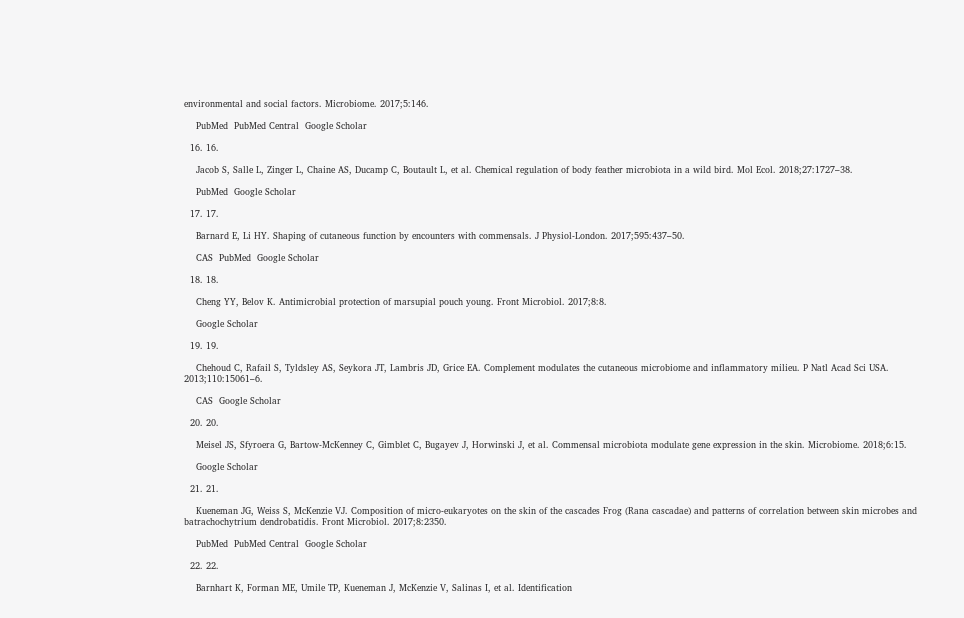environmental and social factors. Microbiome. 2017;5:146.

    PubMed  PubMed Central  Google Scholar

  16. 16.

    Jacob S, Salle L, Zinger L, Chaine AS, Ducamp C, Boutault L, et al. Chemical regulation of body feather microbiota in a wild bird. Mol Ecol. 2018;27:1727–38.

    PubMed  Google Scholar

  17. 17.

    Barnard E, Li HY. Shaping of cutaneous function by encounters with commensals. J Physiol-London. 2017;595:437–50.

    CAS  PubMed  Google Scholar

  18. 18.

    Cheng YY, Belov K. Antimicrobial protection of marsupial pouch young. Front Microbiol. 2017;8:8.

    Google Scholar

  19. 19.

    Chehoud C, Rafail S, Tyldsley AS, Seykora JT, Lambris JD, Grice EA. Complement modulates the cutaneous microbiome and inflammatory milieu. P Natl Acad Sci USA. 2013;110:15061–6.

    CAS  Google Scholar

  20. 20.

    Meisel JS, Sfyroera G, Bartow-McKenney C, Gimblet C, Bugayev J, Horwinski J, et al. Commensal microbiota modulate gene expression in the skin. Microbiome. 2018;6:15.

    Google Scholar

  21. 21.

    Kueneman JG, Weiss S, McKenzie VJ. Composition of micro-eukaryotes on the skin of the cascades Frog (Rana cascadae) and patterns of correlation between skin microbes and batrachochytrium dendrobatidis. Front Microbiol. 2017;8:2350.

    PubMed  PubMed Central  Google Scholar

  22. 22.

    Barnhart K, Forman ME, Umile TP, Kueneman J, McKenzie V, Salinas I, et al. Identification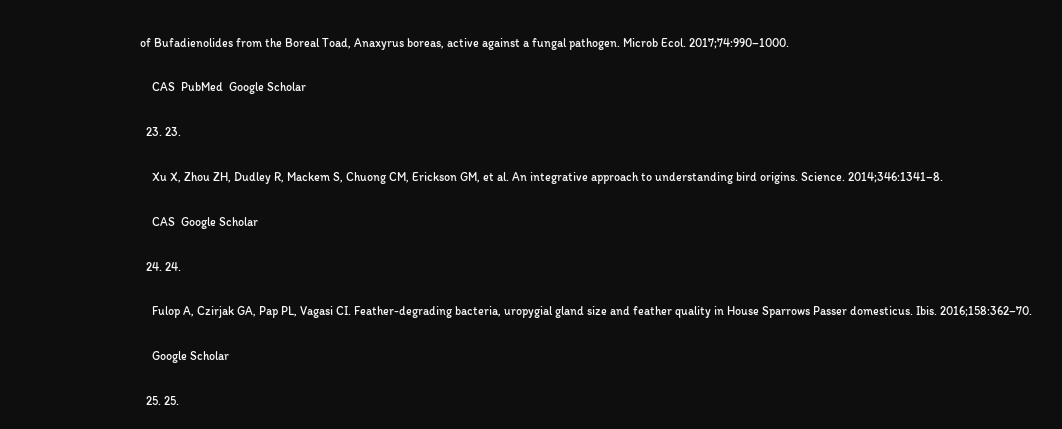of Bufadienolides from the Boreal Toad, Anaxyrus boreas, active against a fungal pathogen. Microb Ecol. 2017;74:990–1000.

    CAS  PubMed  Google Scholar

  23. 23.

    Xu X, Zhou ZH, Dudley R, Mackem S, Chuong CM, Erickson GM, et al. An integrative approach to understanding bird origins. Science. 2014;346:1341–8.

    CAS  Google Scholar

  24. 24.

    Fulop A, Czirjak GA, Pap PL, Vagasi CI. Feather-degrading bacteria, uropygial gland size and feather quality in House Sparrows Passer domesticus. Ibis. 2016;158:362–70.

    Google Scholar

  25. 25.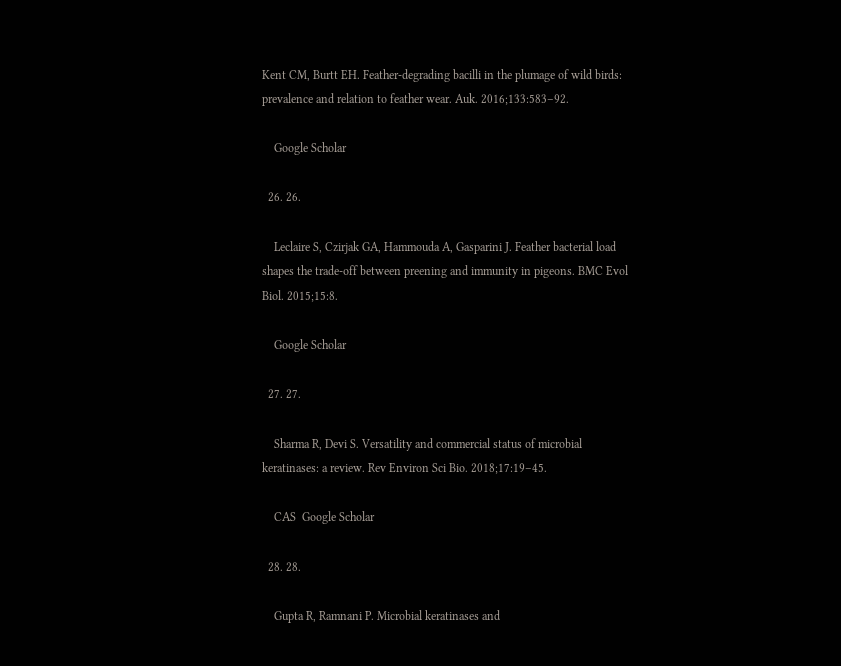Kent CM, Burtt EH. Feather-degrading bacilli in the plumage of wild birds: prevalence and relation to feather wear. Auk. 2016;133:583–92.

    Google Scholar

  26. 26.

    Leclaire S, Czirjak GA, Hammouda A, Gasparini J. Feather bacterial load shapes the trade-off between preening and immunity in pigeons. BMC Evol Biol. 2015;15:8.

    Google Scholar

  27. 27.

    Sharma R, Devi S. Versatility and commercial status of microbial keratinases: a review. Rev Environ Sci Bio. 2018;17:19–45.

    CAS  Google Scholar

  28. 28.

    Gupta R, Ramnani P. Microbial keratinases and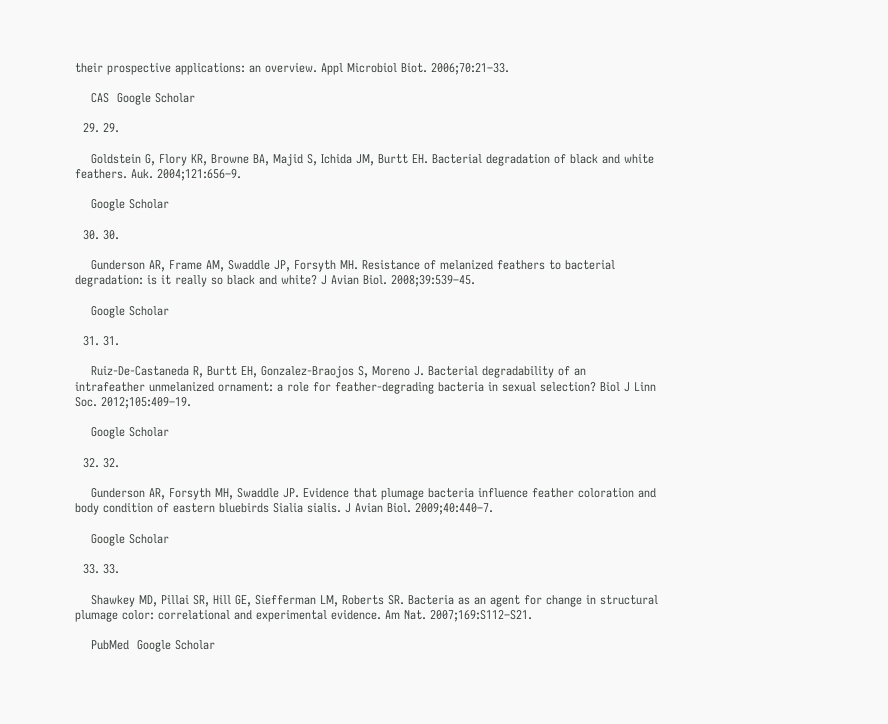their prospective applications: an overview. Appl Microbiol Biot. 2006;70:21–33.

    CAS  Google Scholar

  29. 29.

    Goldstein G, Flory KR, Browne BA, Majid S, Ichida JM, Burtt EH. Bacterial degradation of black and white feathers. Auk. 2004;121:656–9.

    Google Scholar

  30. 30.

    Gunderson AR, Frame AM, Swaddle JP, Forsyth MH. Resistance of melanized feathers to bacterial degradation: is it really so black and white? J Avian Biol. 2008;39:539–45.

    Google Scholar

  31. 31.

    Ruiz-De-Castaneda R, Burtt EH, Gonzalez-Braojos S, Moreno J. Bacterial degradability of an intrafeather unmelanized ornament: a role for feather-degrading bacteria in sexual selection? Biol J Linn Soc. 2012;105:409–19.

    Google Scholar

  32. 32.

    Gunderson AR, Forsyth MH, Swaddle JP. Evidence that plumage bacteria influence feather coloration and body condition of eastern bluebirds Sialia sialis. J Avian Biol. 2009;40:440–7.

    Google Scholar

  33. 33.

    Shawkey MD, Pillai SR, Hill GE, Siefferman LM, Roberts SR. Bacteria as an agent for change in structural plumage color: correlational and experimental evidence. Am Nat. 2007;169:S112–S21.

    PubMed  Google Scholar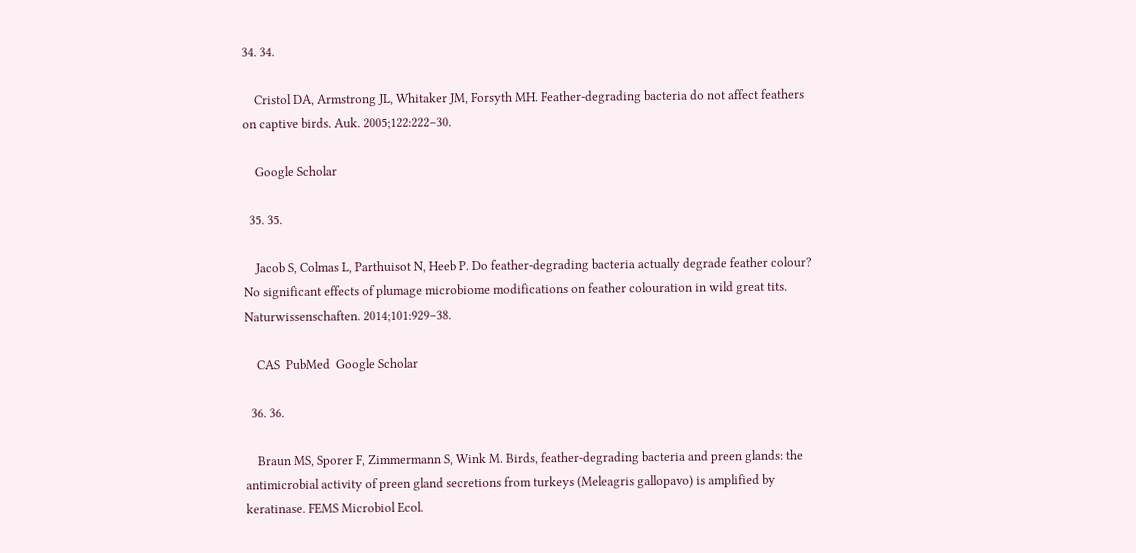34. 34.

    Cristol DA, Armstrong JL, Whitaker JM, Forsyth MH. Feather-degrading bacteria do not affect feathers on captive birds. Auk. 2005;122:222–30.

    Google Scholar

  35. 35.

    Jacob S, Colmas L, Parthuisot N, Heeb P. Do feather-degrading bacteria actually degrade feather colour? No significant effects of plumage microbiome modifications on feather colouration in wild great tits. Naturwissenschaften. 2014;101:929–38.

    CAS  PubMed  Google Scholar

  36. 36.

    Braun MS, Sporer F, Zimmermann S, Wink M. Birds, feather-degrading bacteria and preen glands: the antimicrobial activity of preen gland secretions from turkeys (Meleagris gallopavo) is amplified by keratinase. FEMS Microbiol Ecol.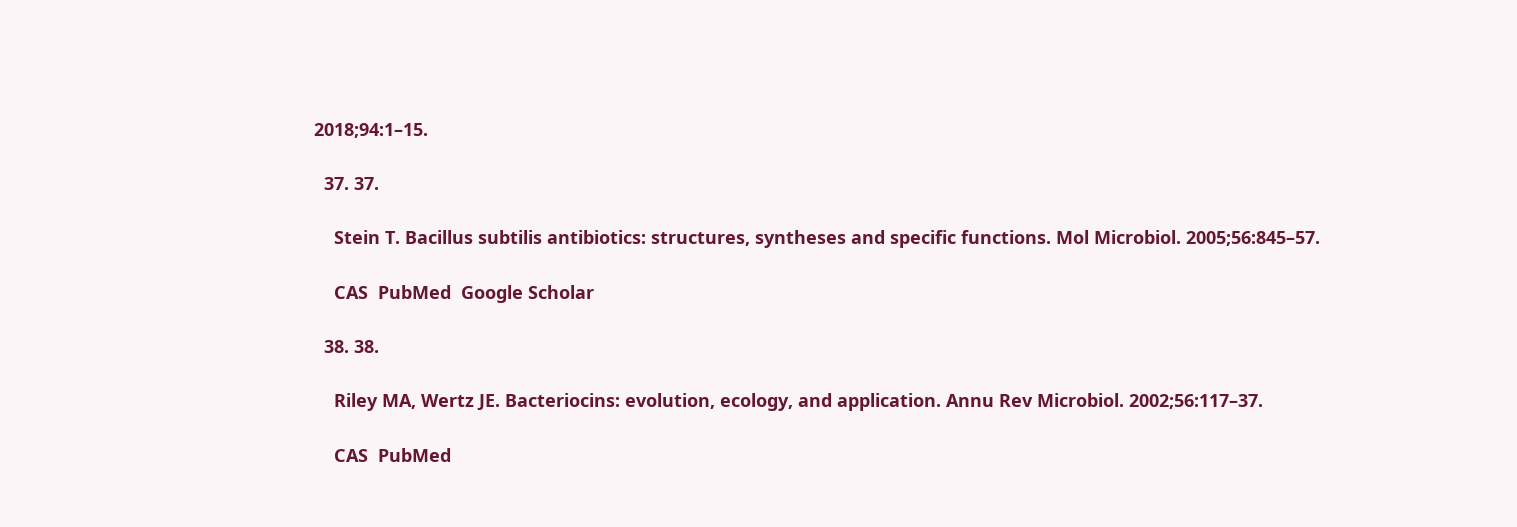2018;94:1–15.

  37. 37.

    Stein T. Bacillus subtilis antibiotics: structures, syntheses and specific functions. Mol Microbiol. 2005;56:845–57.

    CAS  PubMed  Google Scholar

  38. 38.

    Riley MA, Wertz JE. Bacteriocins: evolution, ecology, and application. Annu Rev Microbiol. 2002;56:117–37.

    CAS  PubMed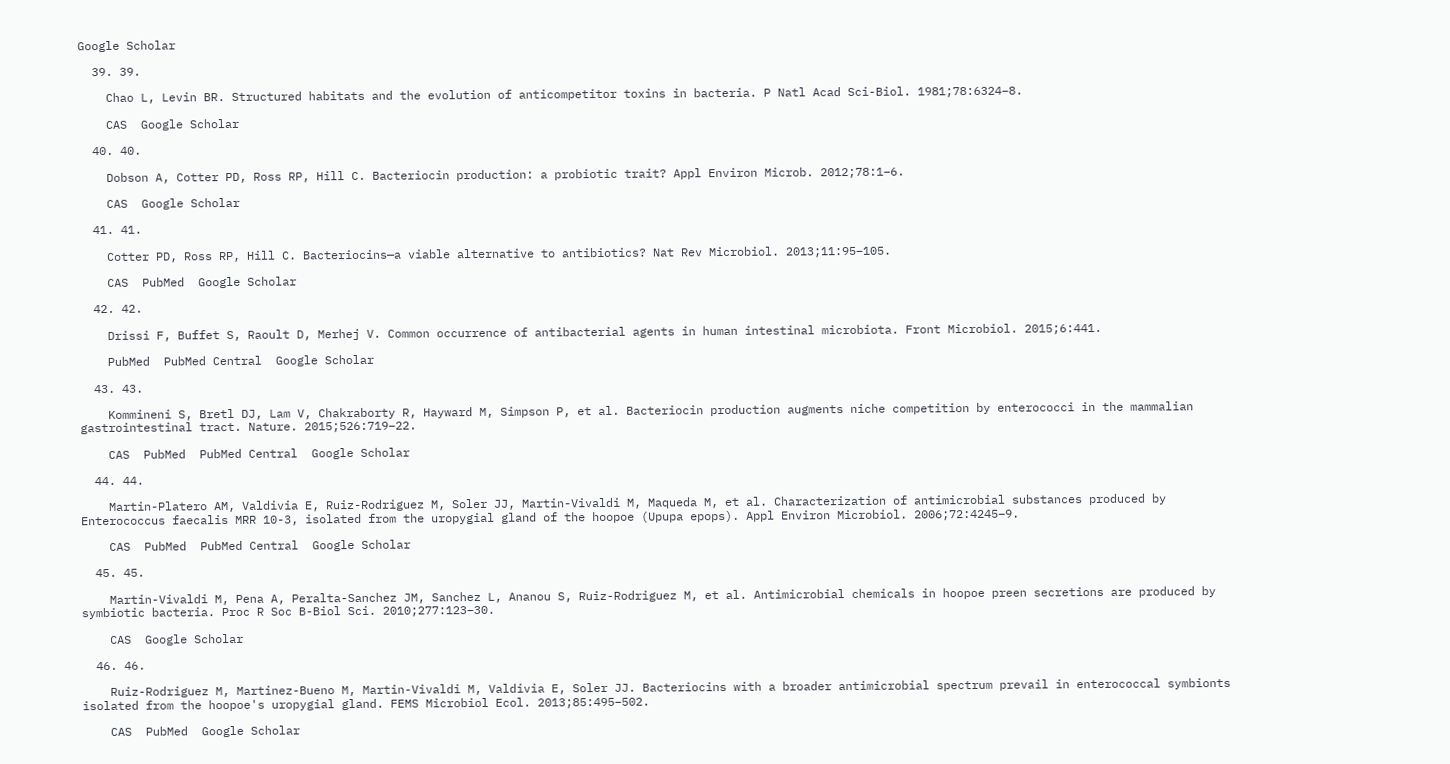Google Scholar

  39. 39.

    Chao L, Levin BR. Structured habitats and the evolution of anticompetitor toxins in bacteria. P Natl Acad Sci-Biol. 1981;78:6324–8.

    CAS  Google Scholar

  40. 40.

    Dobson A, Cotter PD, Ross RP, Hill C. Bacteriocin production: a probiotic trait? Appl Environ Microb. 2012;78:1–6.

    CAS  Google Scholar

  41. 41.

    Cotter PD, Ross RP, Hill C. Bacteriocins—a viable alternative to antibiotics? Nat Rev Microbiol. 2013;11:95–105.

    CAS  PubMed  Google Scholar

  42. 42.

    Drissi F, Buffet S, Raoult D, Merhej V. Common occurrence of antibacterial agents in human intestinal microbiota. Front Microbiol. 2015;6:441.

    PubMed  PubMed Central  Google Scholar

  43. 43.

    Kommineni S, Bretl DJ, Lam V, Chakraborty R, Hayward M, Simpson P, et al. Bacteriocin production augments niche competition by enterococci in the mammalian gastrointestinal tract. Nature. 2015;526:719–22.

    CAS  PubMed  PubMed Central  Google Scholar

  44. 44.

    Martin-Platero AM, Valdivia E, Ruiz-Rodriguez M, Soler JJ, Martin-Vivaldi M, Maqueda M, et al. Characterization of antimicrobial substances produced by Enterococcus faecalis MRR 10-3, isolated from the uropygial gland of the hoopoe (Upupa epops). Appl Environ Microbiol. 2006;72:4245–9.

    CAS  PubMed  PubMed Central  Google Scholar

  45. 45.

    Martin-Vivaldi M, Pena A, Peralta-Sanchez JM, Sanchez L, Ananou S, Ruiz-Rodriguez M, et al. Antimicrobial chemicals in hoopoe preen secretions are produced by symbiotic bacteria. Proc R Soc B-Biol Sci. 2010;277:123–30.

    CAS  Google Scholar

  46. 46.

    Ruiz-Rodriguez M, Martinez-Bueno M, Martin-Vivaldi M, Valdivia E, Soler JJ. Bacteriocins with a broader antimicrobial spectrum prevail in enterococcal symbionts isolated from the hoopoe's uropygial gland. FEMS Microbiol Ecol. 2013;85:495–502.

    CAS  PubMed  Google Scholar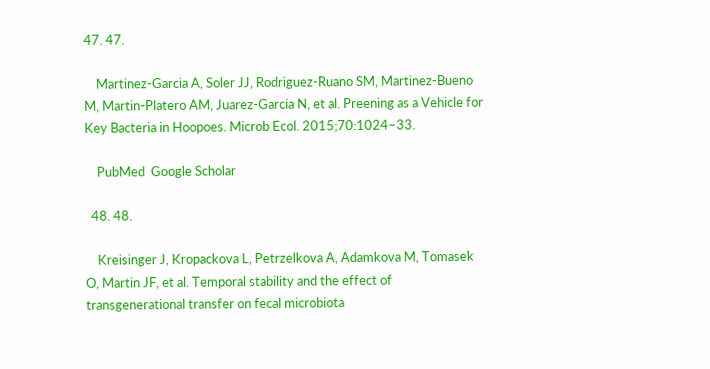47. 47.

    Martinez-Garcia A, Soler JJ, Rodriguez-Ruano SM, Martinez-Bueno M, Martin-Platero AM, Juarez-Garcia N, et al. Preening as a Vehicle for Key Bacteria in Hoopoes. Microb Ecol. 2015;70:1024–33.

    PubMed  Google Scholar

  48. 48.

    Kreisinger J, Kropackova L, Petrzelkova A, Adamkova M, Tomasek O, Martin JF, et al. Temporal stability and the effect of transgenerational transfer on fecal microbiota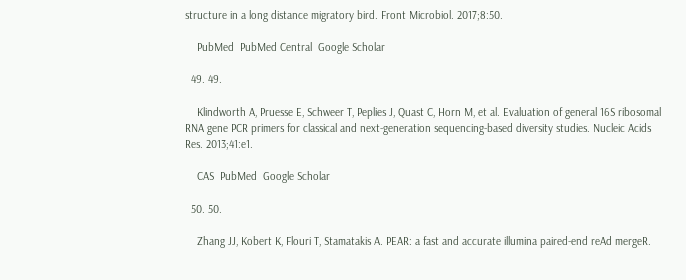structure in a long distance migratory bird. Front Microbiol. 2017;8:50.

    PubMed  PubMed Central  Google Scholar

  49. 49.

    Klindworth A, Pruesse E, Schweer T, Peplies J, Quast C, Horn M, et al. Evaluation of general 16S ribosomal RNA gene PCR primers for classical and next-generation sequencing-based diversity studies. Nucleic Acids Res. 2013;41:e1.

    CAS  PubMed  Google Scholar

  50. 50.

    Zhang JJ, Kobert K, Flouri T, Stamatakis A. PEAR: a fast and accurate illumina paired-end reAd mergeR.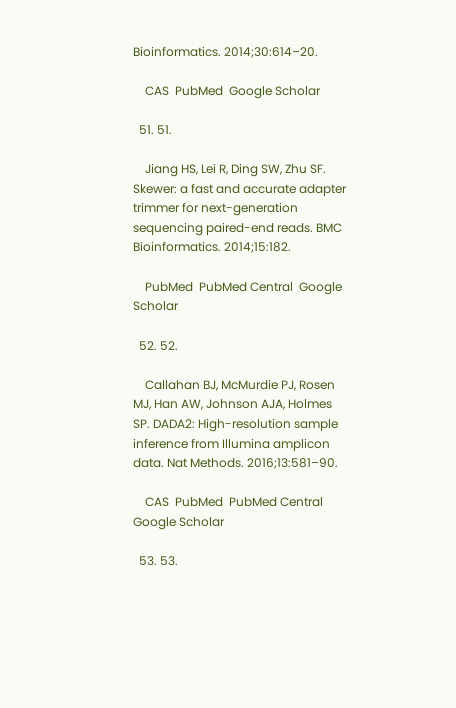Bioinformatics. 2014;30:614–20.

    CAS  PubMed  Google Scholar

  51. 51.

    Jiang HS, Lei R, Ding SW, Zhu SF. Skewer: a fast and accurate adapter trimmer for next-generation sequencing paired-end reads. BMC Bioinformatics. 2014;15:182.

    PubMed  PubMed Central  Google Scholar

  52. 52.

    Callahan BJ, McMurdie PJ, Rosen MJ, Han AW, Johnson AJA, Holmes SP. DADA2: High-resolution sample inference from Illumina amplicon data. Nat Methods. 2016;13:581–90.

    CAS  PubMed  PubMed Central  Google Scholar

  53. 53.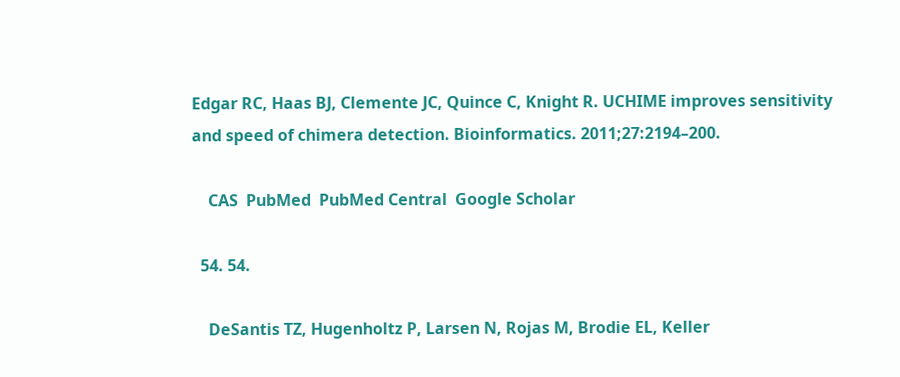Edgar RC, Haas BJ, Clemente JC, Quince C, Knight R. UCHIME improves sensitivity and speed of chimera detection. Bioinformatics. 2011;27:2194–200.

    CAS  PubMed  PubMed Central  Google Scholar

  54. 54.

    DeSantis TZ, Hugenholtz P, Larsen N, Rojas M, Brodie EL, Keller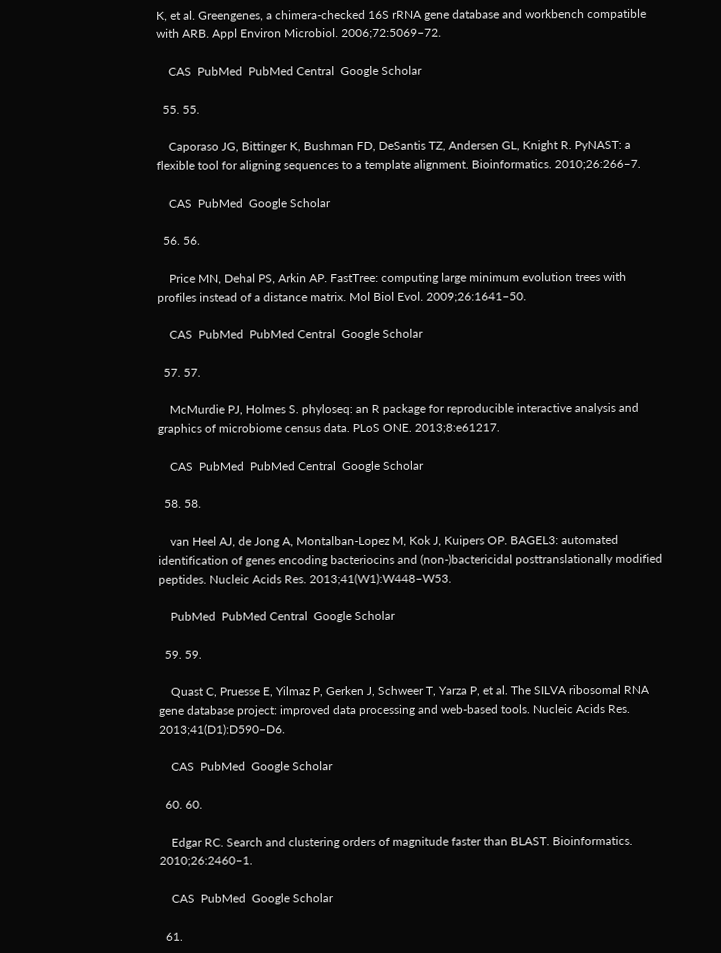K, et al. Greengenes, a chimera-checked 16S rRNA gene database and workbench compatible with ARB. Appl Environ Microbiol. 2006;72:5069–72.

    CAS  PubMed  PubMed Central  Google Scholar

  55. 55.

    Caporaso JG, Bittinger K, Bushman FD, DeSantis TZ, Andersen GL, Knight R. PyNAST: a flexible tool for aligning sequences to a template alignment. Bioinformatics. 2010;26:266–7.

    CAS  PubMed  Google Scholar

  56. 56.

    Price MN, Dehal PS, Arkin AP. FastTree: computing large minimum evolution trees with profiles instead of a distance matrix. Mol Biol Evol. 2009;26:1641–50.

    CAS  PubMed  PubMed Central  Google Scholar

  57. 57.

    McMurdie PJ, Holmes S. phyloseq: an R package for reproducible interactive analysis and graphics of microbiome census data. PLoS ONE. 2013;8:e61217.

    CAS  PubMed  PubMed Central  Google Scholar

  58. 58.

    van Heel AJ, de Jong A, Montalban-Lopez M, Kok J, Kuipers OP. BAGEL3: automated identification of genes encoding bacteriocins and (non-)bactericidal posttranslationally modified peptides. Nucleic Acids Res. 2013;41(W1):W448–W53.

    PubMed  PubMed Central  Google Scholar

  59. 59.

    Quast C, Pruesse E, Yilmaz P, Gerken J, Schweer T, Yarza P, et al. The SILVA ribosomal RNA gene database project: improved data processing and web-based tools. Nucleic Acids Res. 2013;41(D1):D590–D6.

    CAS  PubMed  Google Scholar

  60. 60.

    Edgar RC. Search and clustering orders of magnitude faster than BLAST. Bioinformatics. 2010;26:2460–1.

    CAS  PubMed  Google Scholar

  61.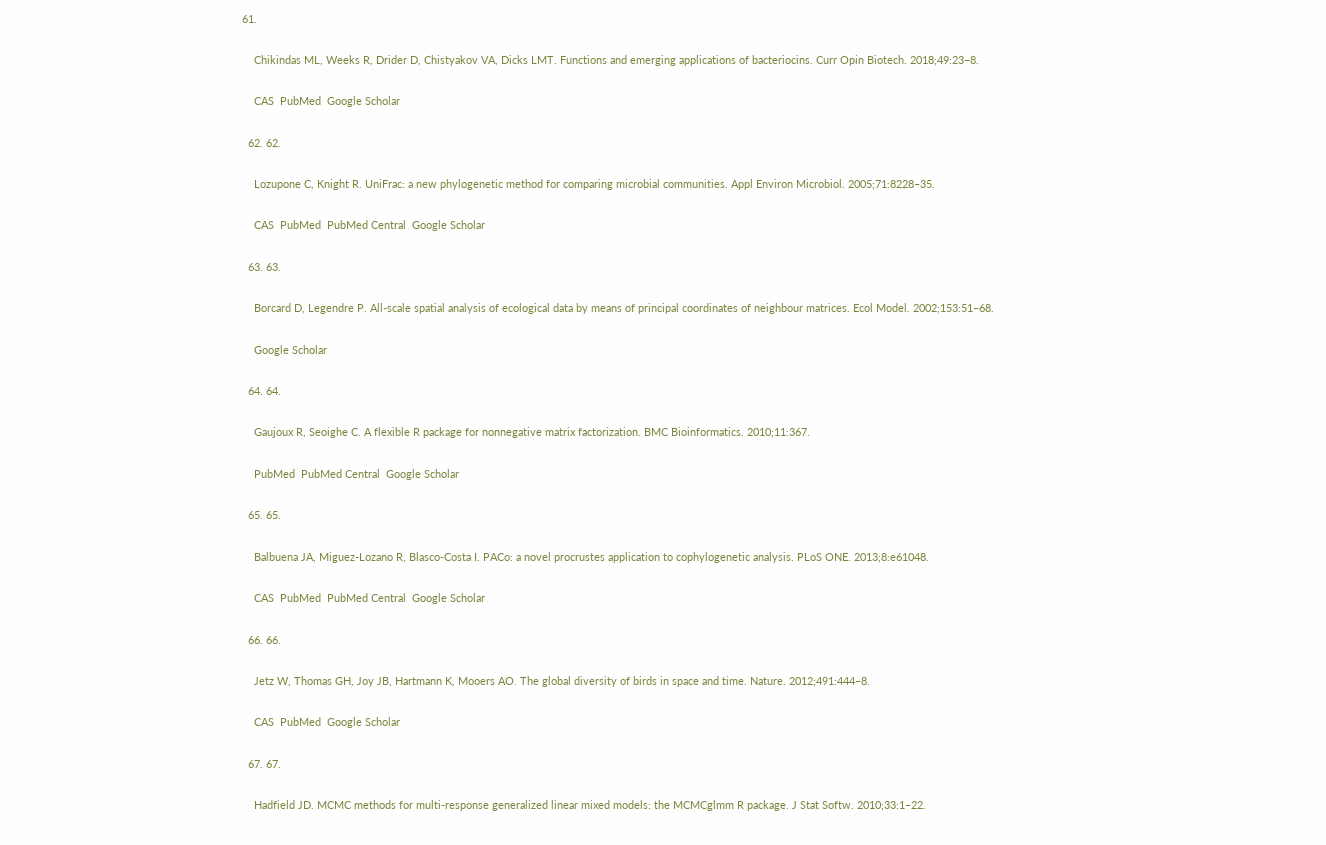61.

    Chikindas ML, Weeks R, Drider D, Chistyakov VA, Dicks LMT. Functions and emerging applications of bacteriocins. Curr Opin Biotech. 2018;49:23–8.

    CAS  PubMed  Google Scholar

  62. 62.

    Lozupone C, Knight R. UniFrac: a new phylogenetic method for comparing microbial communities. Appl Environ Microbiol. 2005;71:8228–35.

    CAS  PubMed  PubMed Central  Google Scholar

  63. 63.

    Borcard D, Legendre P. All-scale spatial analysis of ecological data by means of principal coordinates of neighbour matrices. Ecol Model. 2002;153:51–68.

    Google Scholar

  64. 64.

    Gaujoux R, Seoighe C. A flexible R package for nonnegative matrix factorization. BMC Bioinformatics. 2010;11:367.

    PubMed  PubMed Central  Google Scholar

  65. 65.

    Balbuena JA, Miguez-Lozano R, Blasco-Costa I. PACo: a novel procrustes application to cophylogenetic analysis. PLoS ONE. 2013;8:e61048.

    CAS  PubMed  PubMed Central  Google Scholar

  66. 66.

    Jetz W, Thomas GH, Joy JB, Hartmann K, Mooers AO. The global diversity of birds in space and time. Nature. 2012;491:444–8.

    CAS  PubMed  Google Scholar

  67. 67.

    Hadfield JD. MCMC methods for multi-response generalized linear mixed models: the MCMCglmm R package. J Stat Softw. 2010;33:1–22.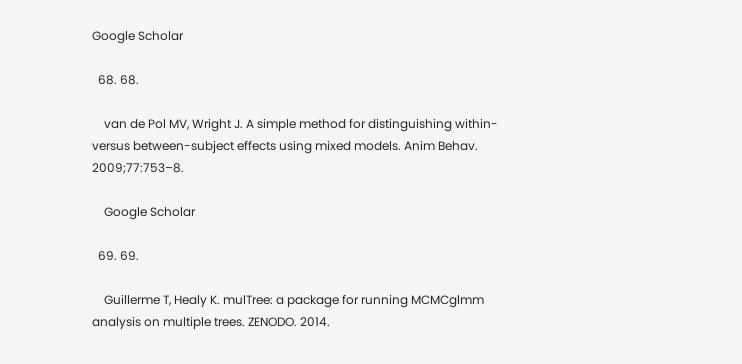Google Scholar

  68. 68.

    van de Pol MV, Wright J. A simple method for distinguishing within- versus between-subject effects using mixed models. Anim Behav. 2009;77:753–8.

    Google Scholar

  69. 69.

    Guillerme T, Healy K. mulTree: a package for running MCMCglmm analysis on multiple trees. ZENODO. 2014.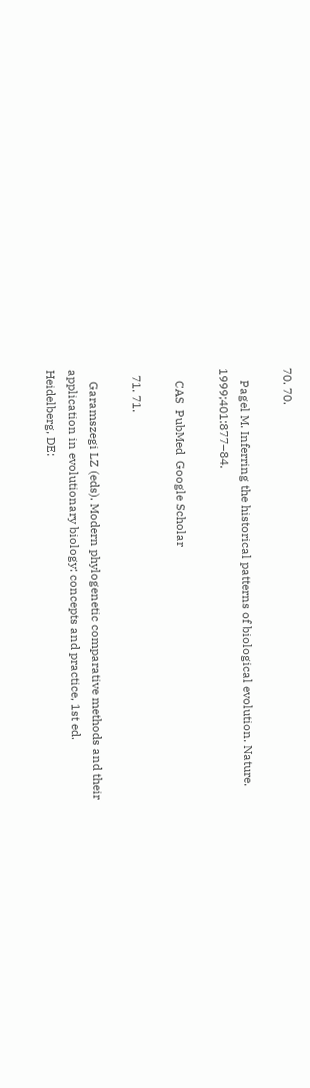70. 70.

    Pagel M. Inferring the historical patterns of biological evolution. Nature. 1999;401:877–84.

    CAS  PubMed  Google Scholar

  71. 71.

    Garamszegi LZ (eds). Modern phylogenetic comparative methods and their application in evolutionary biology: concepts and practice, 1st ed. Heidelberg, DE: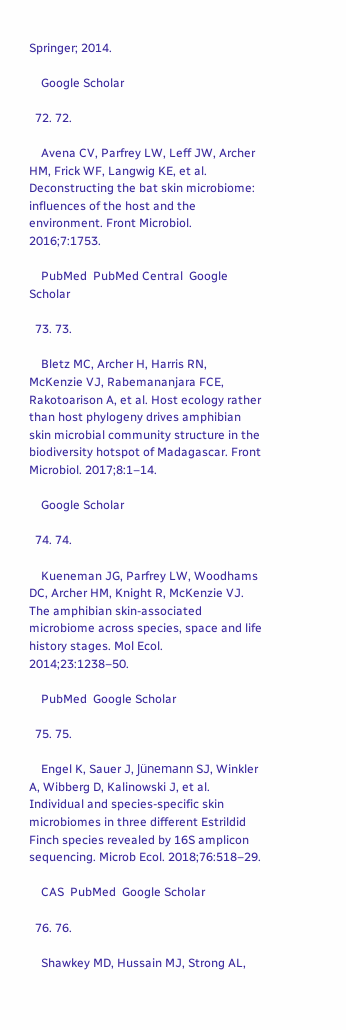Springer; 2014.

    Google Scholar

  72. 72.

    Avena CV, Parfrey LW, Leff JW, Archer HM, Frick WF, Langwig KE, et al. Deconstructing the bat skin microbiome: influences of the host and the environment. Front Microbiol. 2016;7:1753.

    PubMed  PubMed Central  Google Scholar

  73. 73.

    Bletz MC, Archer H, Harris RN, McKenzie VJ, Rabemananjara FCE, Rakotoarison A, et al. Host ecology rather than host phylogeny drives amphibian skin microbial community structure in the biodiversity hotspot of Madagascar. Front Microbiol. 2017;8:1–14.

    Google Scholar

  74. 74.

    Kueneman JG, Parfrey LW, Woodhams DC, Archer HM, Knight R, McKenzie VJ. The amphibian skin-associated microbiome across species, space and life history stages. Mol Ecol. 2014;23:1238–50.

    PubMed  Google Scholar

  75. 75.

    Engel K, Sauer J, Jünemann SJ, Winkler A, Wibberg D, Kalinowski J, et al. Individual and species-specific skin microbiomes in three different Estrildid Finch species revealed by 16S amplicon sequencing. Microb Ecol. 2018;76:518–29.

    CAS  PubMed  Google Scholar

  76. 76.

    Shawkey MD, Hussain MJ, Strong AL,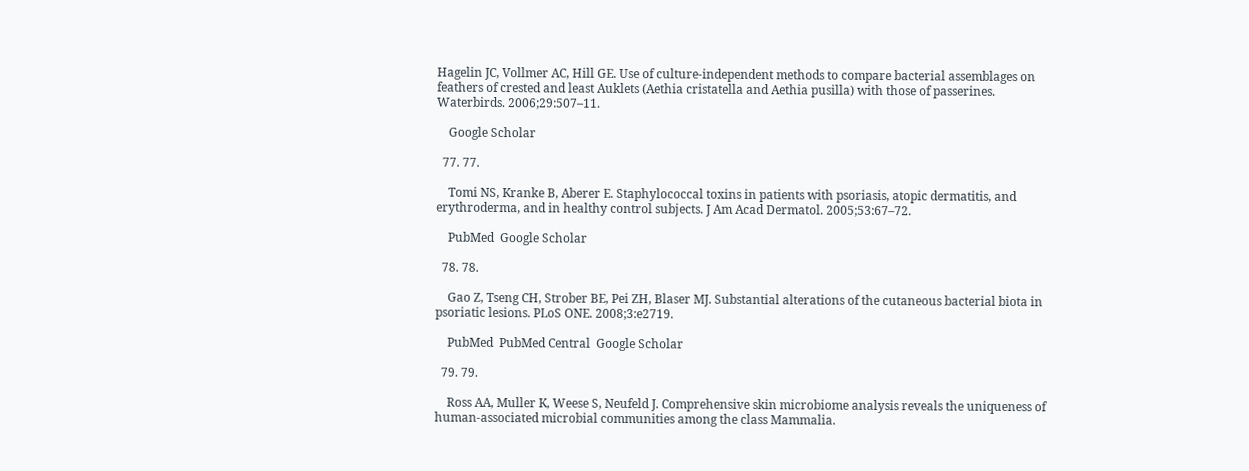Hagelin JC, Vollmer AC, Hill GE. Use of culture-independent methods to compare bacterial assemblages on feathers of crested and least Auklets (Aethia cristatella and Aethia pusilla) with those of passerines. Waterbirds. 2006;29:507–11.

    Google Scholar

  77. 77.

    Tomi NS, Kranke B, Aberer E. Staphylococcal toxins in patients with psoriasis, atopic dermatitis, and erythroderma, and in healthy control subjects. J Am Acad Dermatol. 2005;53:67–72.

    PubMed  Google Scholar

  78. 78.

    Gao Z, Tseng CH, Strober BE, Pei ZH, Blaser MJ. Substantial alterations of the cutaneous bacterial biota in psoriatic lesions. PLoS ONE. 2008;3:e2719.

    PubMed  PubMed Central  Google Scholar

  79. 79.

    Ross AA, Muller K, Weese S, Neufeld J. Comprehensive skin microbiome analysis reveals the uniqueness of human-associated microbial communities among the class Mammalia.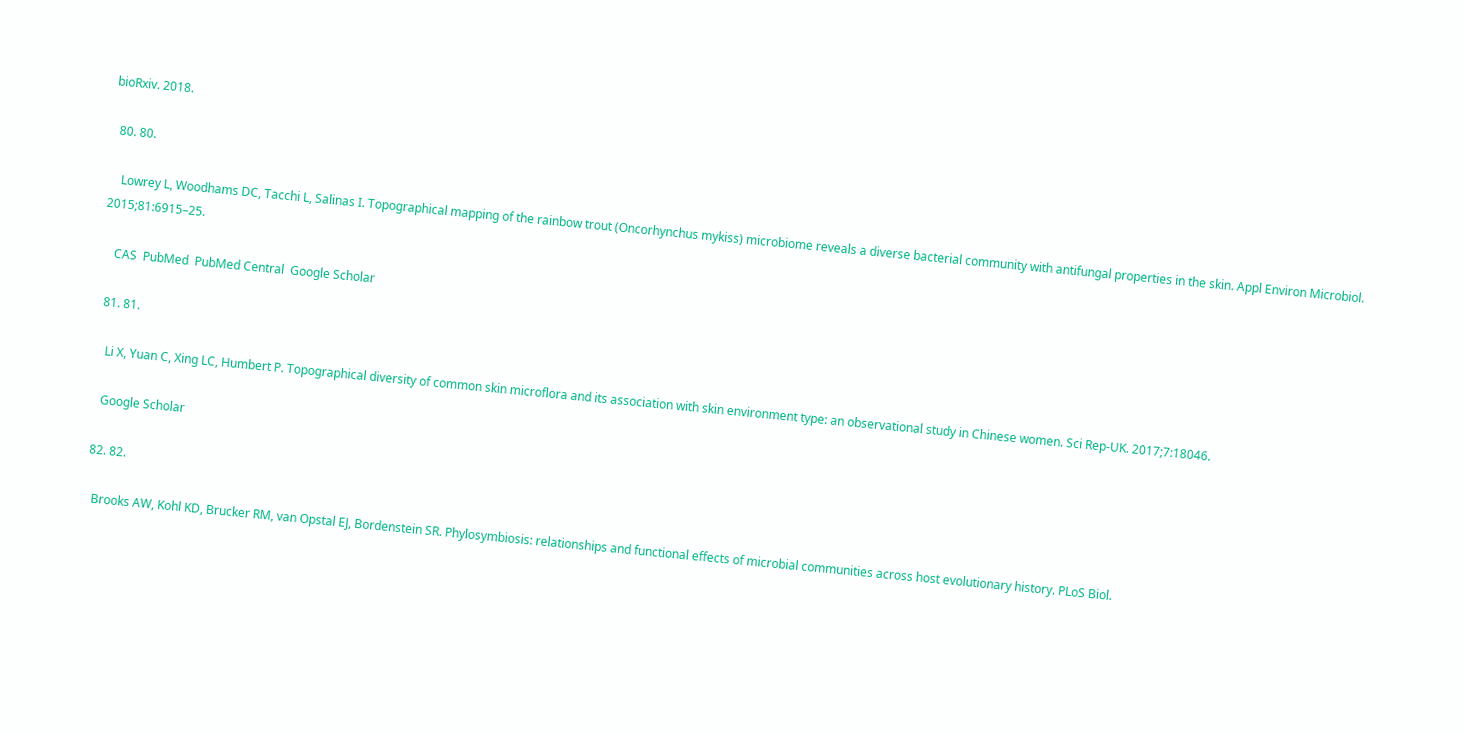bioRxiv. 2018.

  80. 80.

    Lowrey L, Woodhams DC, Tacchi L, Salinas I. Topographical mapping of the rainbow trout (Oncorhynchus mykiss) microbiome reveals a diverse bacterial community with antifungal properties in the skin. Appl Environ Microbiol. 2015;81:6915–25.

    CAS  PubMed  PubMed Central  Google Scholar

  81. 81.

    Li X, Yuan C, Xing LC, Humbert P. Topographical diversity of common skin microflora and its association with skin environment type: an observational study in Chinese women. Sci Rep-UK. 2017;7:18046.

    Google Scholar

  82. 82.

    Brooks AW, Kohl KD, Brucker RM, van Opstal EJ, Bordenstein SR. Phylosymbiosis: relationships and functional effects of microbial communities across host evolutionary history. PLoS Biol.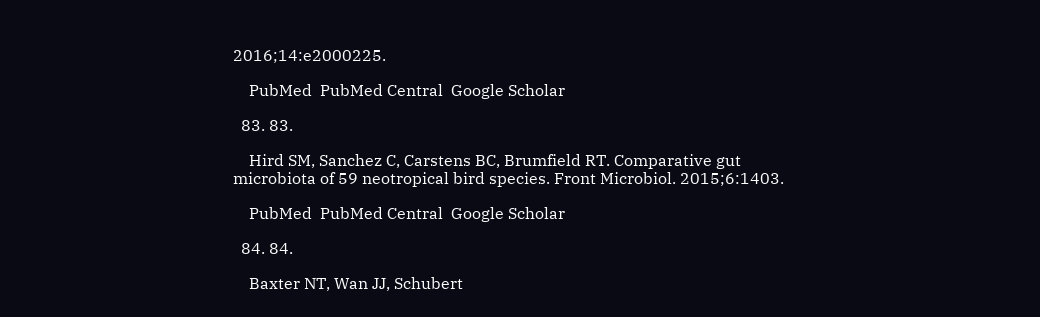2016;14:e2000225.

    PubMed  PubMed Central  Google Scholar

  83. 83.

    Hird SM, Sanchez C, Carstens BC, Brumfield RT. Comparative gut microbiota of 59 neotropical bird species. Front Microbiol. 2015;6:1403.

    PubMed  PubMed Central  Google Scholar

  84. 84.

    Baxter NT, Wan JJ, Schubert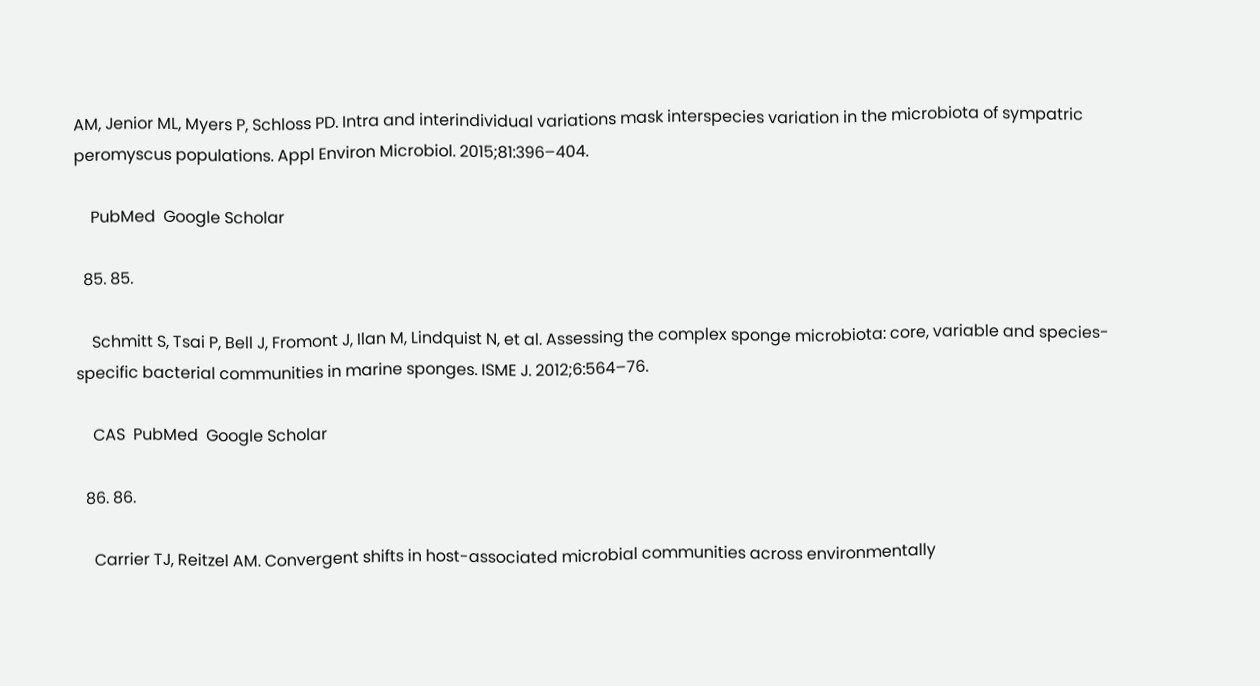AM, Jenior ML, Myers P, Schloss PD. Intra and interindividual variations mask interspecies variation in the microbiota of sympatric peromyscus populations. Appl Environ Microbiol. 2015;81:396–404.

    PubMed  Google Scholar

  85. 85.

    Schmitt S, Tsai P, Bell J, Fromont J, Ilan M, Lindquist N, et al. Assessing the complex sponge microbiota: core, variable and species-specific bacterial communities in marine sponges. ISME J. 2012;6:564–76.

    CAS  PubMed  Google Scholar

  86. 86.

    Carrier TJ, Reitzel AM. Convergent shifts in host-associated microbial communities across environmentally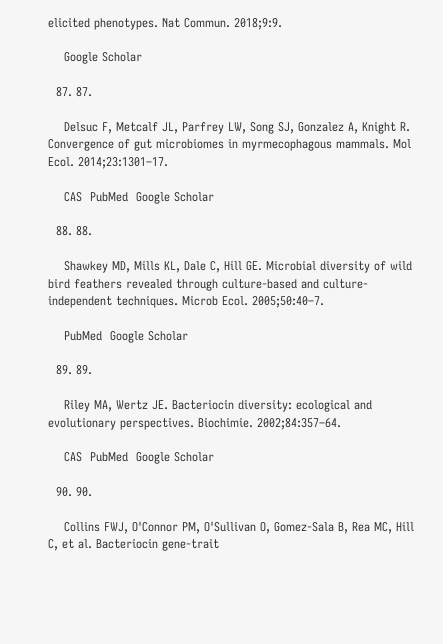elicited phenotypes. Nat Commun. 2018;9:9.

    Google Scholar

  87. 87.

    Delsuc F, Metcalf JL, Parfrey LW, Song SJ, Gonzalez A, Knight R. Convergence of gut microbiomes in myrmecophagous mammals. Mol Ecol. 2014;23:1301–17.

    CAS  PubMed  Google Scholar

  88. 88.

    Shawkey MD, Mills KL, Dale C, Hill GE. Microbial diversity of wild bird feathers revealed through culture-based and culture-independent techniques. Microb Ecol. 2005;50:40–7.

    PubMed  Google Scholar

  89. 89.

    Riley MA, Wertz JE. Bacteriocin diversity: ecological and evolutionary perspectives. Biochimie. 2002;84:357–64.

    CAS  PubMed  Google Scholar

  90. 90.

    Collins FWJ, O'Connor PM, O'Sullivan O, Gomez-Sala B, Rea MC, Hill C, et al. Bacteriocin gene-trait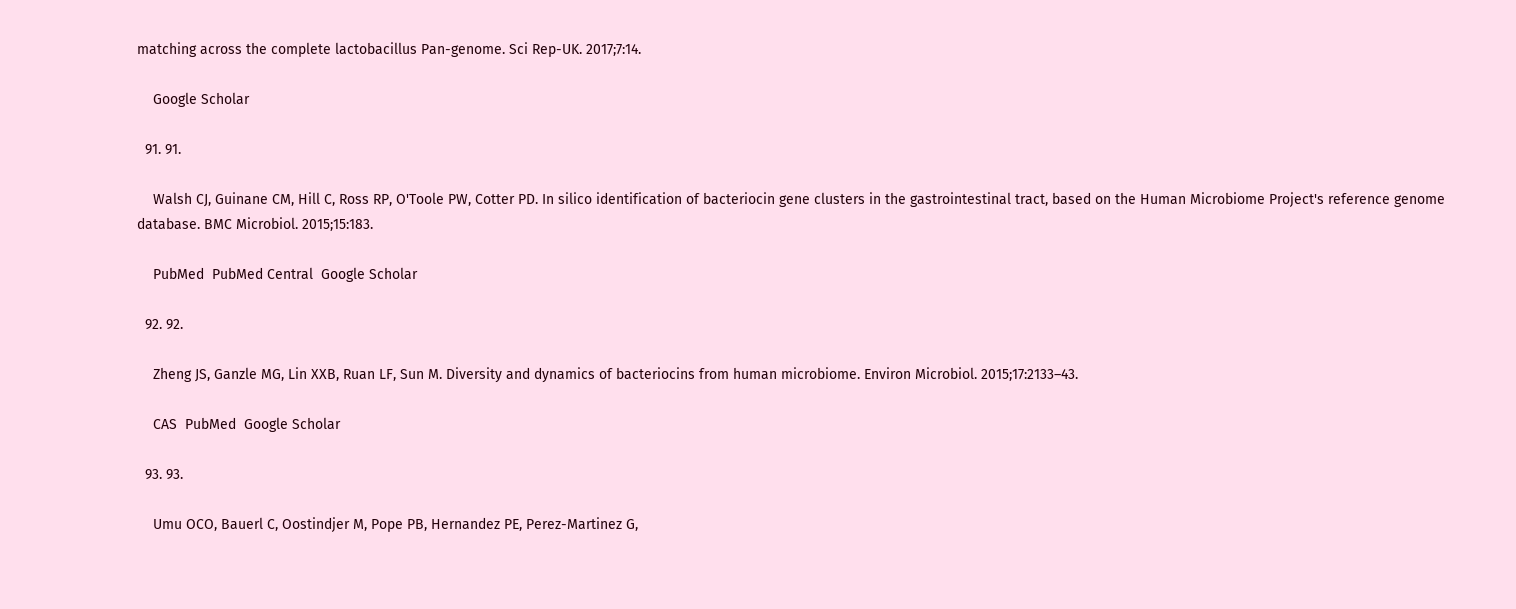matching across the complete lactobacillus Pan-genome. Sci Rep-UK. 2017;7:14.

    Google Scholar

  91. 91.

    Walsh CJ, Guinane CM, Hill C, Ross RP, O'Toole PW, Cotter PD. In silico identification of bacteriocin gene clusters in the gastrointestinal tract, based on the Human Microbiome Project's reference genome database. BMC Microbiol. 2015;15:183.

    PubMed  PubMed Central  Google Scholar

  92. 92.

    Zheng JS, Ganzle MG, Lin XXB, Ruan LF, Sun M. Diversity and dynamics of bacteriocins from human microbiome. Environ Microbiol. 2015;17:2133–43.

    CAS  PubMed  Google Scholar

  93. 93.

    Umu OCO, Bauerl C, Oostindjer M, Pope PB, Hernandez PE, Perez-Martinez G,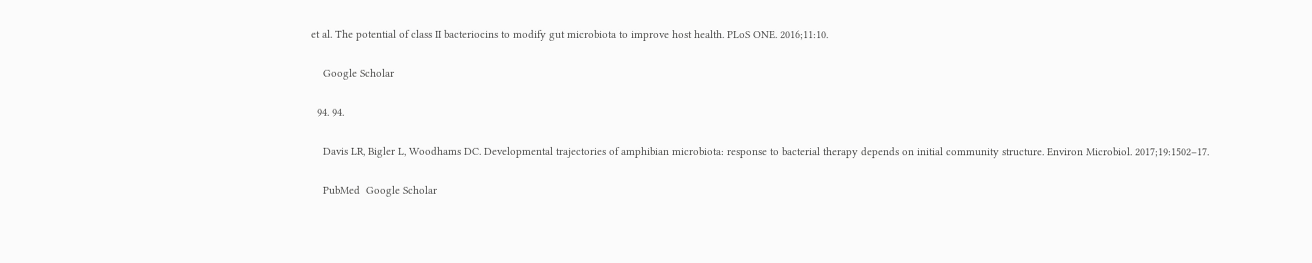et al. The potential of class II bacteriocins to modify gut microbiota to improve host health. PLoS ONE. 2016;11:10.

    Google Scholar

  94. 94.

    Davis LR, Bigler L, Woodhams DC. Developmental trajectories of amphibian microbiota: response to bacterial therapy depends on initial community structure. Environ Microbiol. 2017;19:1502–17.

    PubMed  Google Scholar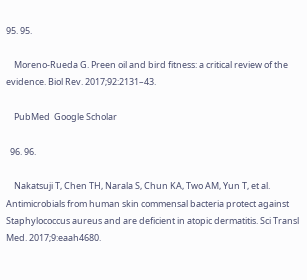95. 95.

    Moreno-Rueda G. Preen oil and bird fitness: a critical review of the evidence. Biol Rev. 2017;92:2131–43.

    PubMed  Google Scholar

  96. 96.

    Nakatsuji T, Chen TH, Narala S, Chun KA, Two AM, Yun T, et al. Antimicrobials from human skin commensal bacteria protect against Staphylococcus aureus and are deficient in atopic dermatitis. Sci Transl Med. 2017;9:eaah4680.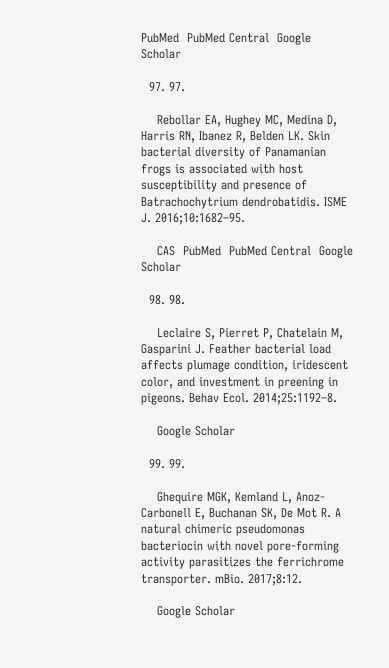PubMed  PubMed Central  Google Scholar

  97. 97.

    Rebollar EA, Hughey MC, Medina D, Harris RN, Ibanez R, Belden LK. Skin bacterial diversity of Panamanian frogs is associated with host susceptibility and presence of Batrachochytrium dendrobatidis. ISME J. 2016;10:1682–95.

    CAS  PubMed  PubMed Central  Google Scholar

  98. 98.

    Leclaire S, Pierret P, Chatelain M, Gasparini J. Feather bacterial load affects plumage condition, iridescent color, and investment in preening in pigeons. Behav Ecol. 2014;25:1192–8.

    Google Scholar

  99. 99.

    Ghequire MGK, Kemland L, Anoz-Carbonell E, Buchanan SK, De Mot R. A natural chimeric pseudomonas bacteriocin with novel pore-forming activity parasitizes the ferrichrome transporter. mBio. 2017;8:12.

    Google Scholar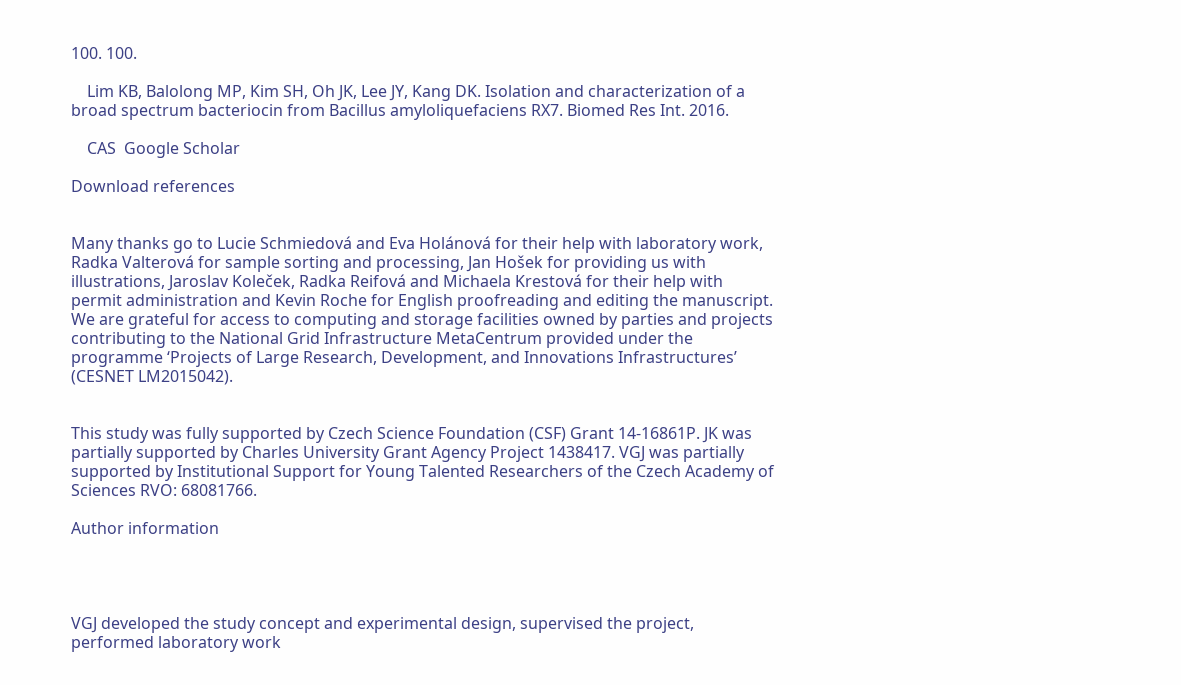100. 100.

    Lim KB, Balolong MP, Kim SH, Oh JK, Lee JY, Kang DK. Isolation and characterization of a broad spectrum bacteriocin from Bacillus amyloliquefaciens RX7. Biomed Res Int. 2016.

    CAS  Google Scholar

Download references


Many thanks go to Lucie Schmiedová and Eva Holánová for their help with laboratory work, Radka Valterová for sample sorting and processing, Jan Hošek for providing us with illustrations, Jaroslav Koleček, Radka Reifová and Michaela Krestová for their help with permit administration and Kevin Roche for English proofreading and editing the manuscript. We are grateful for access to computing and storage facilities owned by parties and projects contributing to the National Grid Infrastructure MetaCentrum provided under the programme ‘Projects of Large Research, Development, and Innovations Infrastructures’ (CESNET LM2015042).


This study was fully supported by Czech Science Foundation (CSF) Grant 14-16861P. JK was partially supported by Charles University Grant Agency Project 1438417. VGJ was partially supported by Institutional Support for Young Talented Researchers of the Czech Academy of Sciences RVO: 68081766.

Author information




VGJ developed the study concept and experimental design, supervised the project, performed laboratory work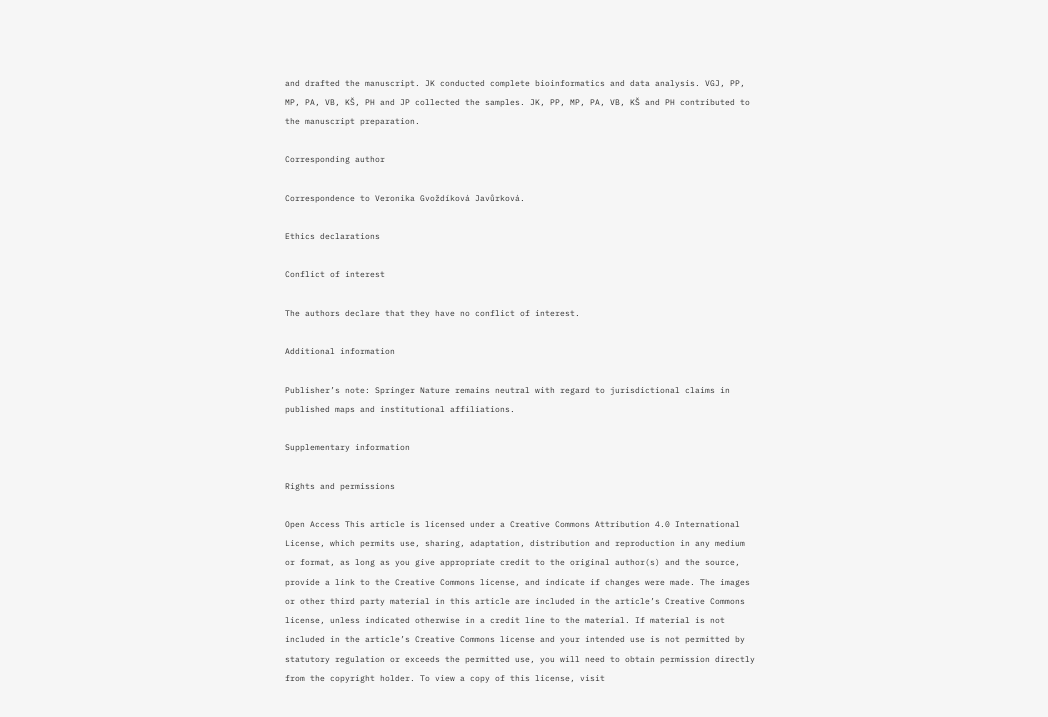and drafted the manuscript. JK conducted complete bioinformatics and data analysis. VGJ, PP, MP, PA, VB, KŠ, PH and JP collected the samples. JK, PP, MP, PA, VB, KŠ and PH contributed to the manuscript preparation.

Corresponding author

Correspondence to Veronika Gvoždíková Javůrková.

Ethics declarations

Conflict of interest

The authors declare that they have no conflict of interest.

Additional information

Publisher’s note: Springer Nature remains neutral with regard to jurisdictional claims in published maps and institutional affiliations.

Supplementary information

Rights and permissions

Open Access This article is licensed under a Creative Commons Attribution 4.0 International License, which permits use, sharing, adaptation, distribution and reproduction in any medium or format, as long as you give appropriate credit to the original author(s) and the source, provide a link to the Creative Commons license, and indicate if changes were made. The images or other third party material in this article are included in the article’s Creative Commons license, unless indicated otherwise in a credit line to the material. If material is not included in the article’s Creative Commons license and your intended use is not permitted by statutory regulation or exceeds the permitted use, you will need to obtain permission directly from the copyright holder. To view a copy of this license, visit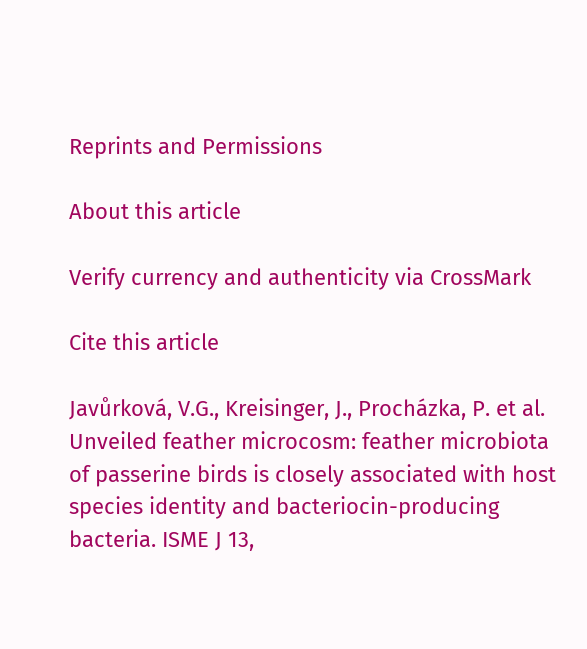Reprints and Permissions

About this article

Verify currency and authenticity via CrossMark

Cite this article

Javůrková, V.G., Kreisinger, J., Procházka, P. et al. Unveiled feather microcosm: feather microbiota of passerine birds is closely associated with host species identity and bacteriocin-producing bacteria. ISME J 13,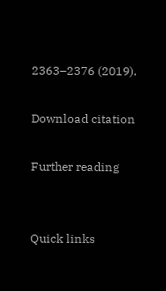2363–2376 (2019).

Download citation

Further reading


Quick links